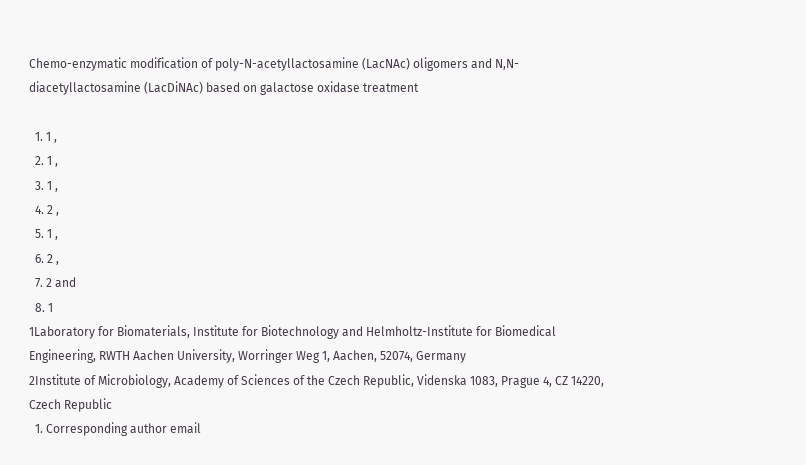Chemo-enzymatic modification of poly-N-acetyllactosamine (LacNAc) oligomers and N,N-diacetyllactosamine (LacDiNAc) based on galactose oxidase treatment

  1. 1 ,
  2. 1 ,
  3. 1 ,
  4. 2 ,
  5. 1 ,
  6. 2 ,
  7. 2 and
  8. 1
1Laboratory for Biomaterials, Institute for Biotechnology and Helmholtz-Institute for Biomedical Engineering, RWTH Aachen University, Worringer Weg 1, Aachen, 52074, Germany
2Institute of Microbiology, Academy of Sciences of the Czech Republic, Videnska 1083, Prague 4, CZ 14220, Czech Republic
  1. Corresponding author email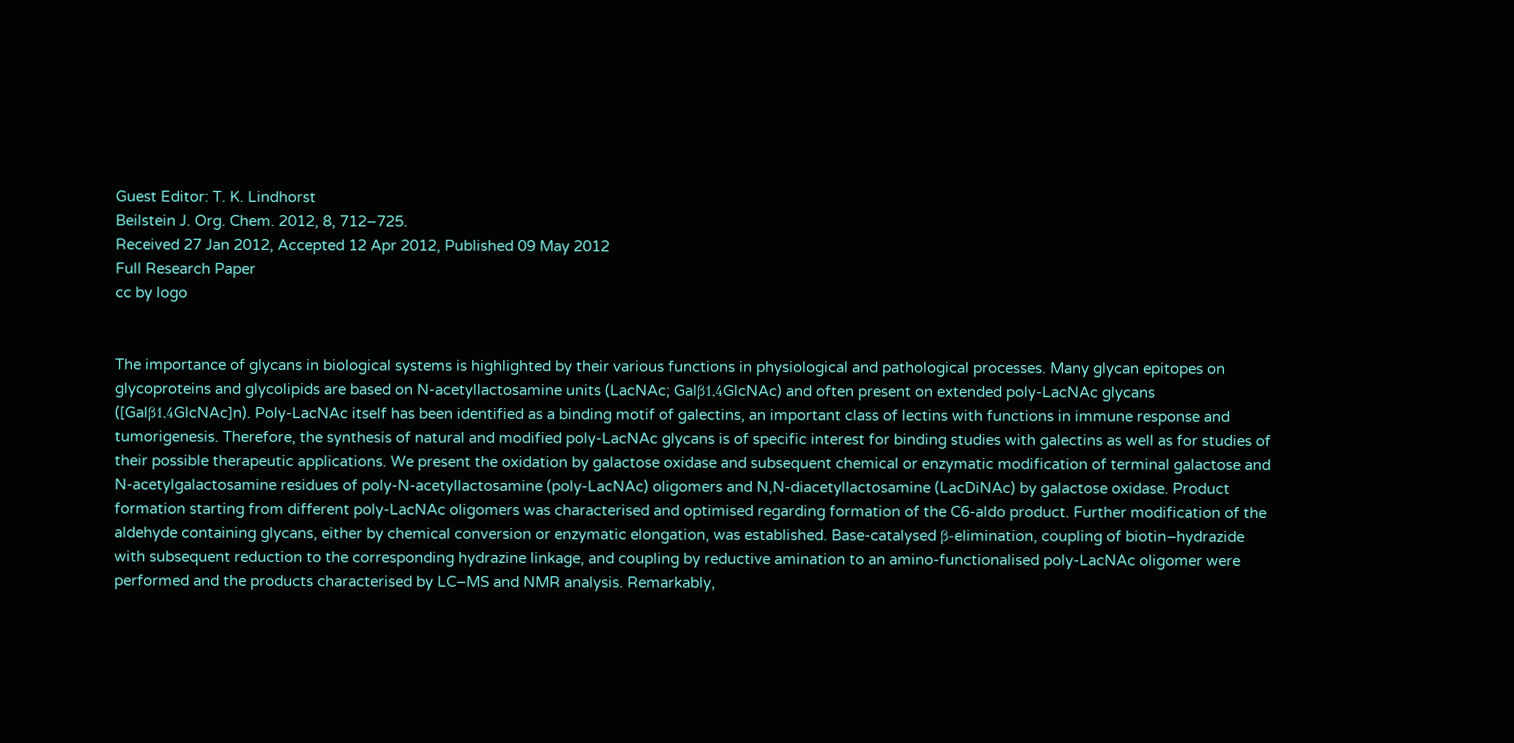Guest Editor: T. K. Lindhorst
Beilstein J. Org. Chem. 2012, 8, 712–725.
Received 27 Jan 2012, Accepted 12 Apr 2012, Published 09 May 2012
Full Research Paper
cc by logo


The importance of glycans in biological systems is highlighted by their various functions in physiological and pathological processes. Many glycan epitopes on glycoproteins and glycolipids are based on N-acetyllactosamine units (LacNAc; Galβ1,4GlcNAc) and often present on extended poly-LacNAc glycans ([Galβ1,4GlcNAc]n). Poly-LacNAc itself has been identified as a binding motif of galectins, an important class of lectins with functions in immune response and tumorigenesis. Therefore, the synthesis of natural and modified poly-LacNAc glycans is of specific interest for binding studies with galectins as well as for studies of their possible therapeutic applications. We present the oxidation by galactose oxidase and subsequent chemical or enzymatic modification of terminal galactose and N-acetylgalactosamine residues of poly-N-acetyllactosamine (poly-LacNAc) oligomers and N,N-diacetyllactosamine (LacDiNAc) by galactose oxidase. Product formation starting from different poly-LacNAc oligomers was characterised and optimised regarding formation of the C6-aldo product. Further modification of the aldehyde containing glycans, either by chemical conversion or enzymatic elongation, was established. Base-catalysed β-elimination, coupling of biotin–hydrazide with subsequent reduction to the corresponding hydrazine linkage, and coupling by reductive amination to an amino-functionalised poly-LacNAc oligomer were performed and the products characterised by LC–MS and NMR analysis. Remarkably,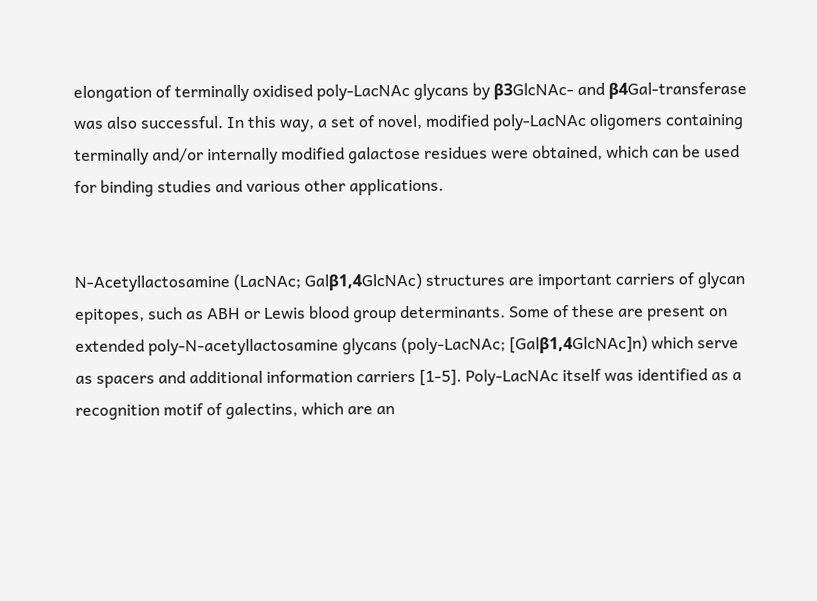elongation of terminally oxidised poly-LacNAc glycans by β3GlcNAc- and β4Gal-transferase was also successful. In this way, a set of novel, modified poly-LacNAc oligomers containing terminally and/or internally modified galactose residues were obtained, which can be used for binding studies and various other applications.


N-Acetyllactosamine (LacNAc; Galβ1,4GlcNAc) structures are important carriers of glycan epitopes, such as ABH or Lewis blood group determinants. Some of these are present on extended poly-N-acetyllactosamine glycans (poly-LacNAc; [Galβ1,4GlcNAc]n) which serve as spacers and additional information carriers [1-5]. Poly-LacNAc itself was identified as a recognition motif of galectins, which are an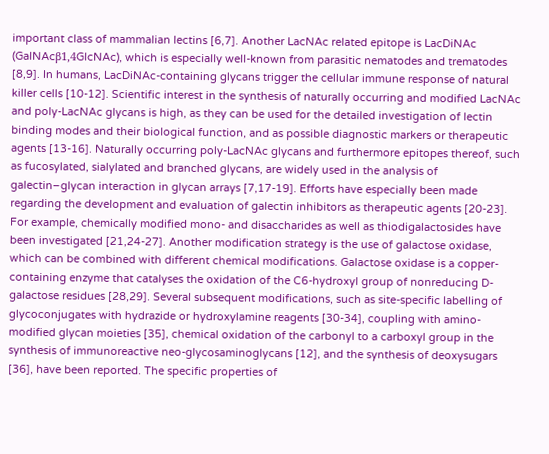important class of mammalian lectins [6,7]. Another LacNAc related epitope is LacDiNAc (GalNAcβ1,4GlcNAc), which is especially well-known from parasitic nematodes and trematodes [8,9]. In humans, LacDiNAc-containing glycans trigger the cellular immune response of natural killer cells [10-12]. Scientific interest in the synthesis of naturally occurring and modified LacNAc and poly-LacNAc glycans is high, as they can be used for the detailed investigation of lectin binding modes and their biological function, and as possible diagnostic markers or therapeutic agents [13-16]. Naturally occurring poly-LacNAc glycans and furthermore epitopes thereof, such as fucosylated, sialylated and branched glycans, are widely used in the analysis of galectin–glycan interaction in glycan arrays [7,17-19]. Efforts have especially been made regarding the development and evaluation of galectin inhibitors as therapeutic agents [20-23]. For example, chemically modified mono- and disaccharides as well as thiodigalactosides have been investigated [21,24-27]. Another modification strategy is the use of galactose oxidase, which can be combined with different chemical modifications. Galactose oxidase is a copper-containing enzyme that catalyses the oxidation of the C6-hydroxyl group of nonreducing D-galactose residues [28,29]. Several subsequent modifications, such as site-specific labelling of glycoconjugates with hydrazide or hydroxylamine reagents [30-34], coupling with amino-modified glycan moieties [35], chemical oxidation of the carbonyl to a carboxyl group in the synthesis of immunoreactive neo-glycosaminoglycans [12], and the synthesis of deoxysugars [36], have been reported. The specific properties of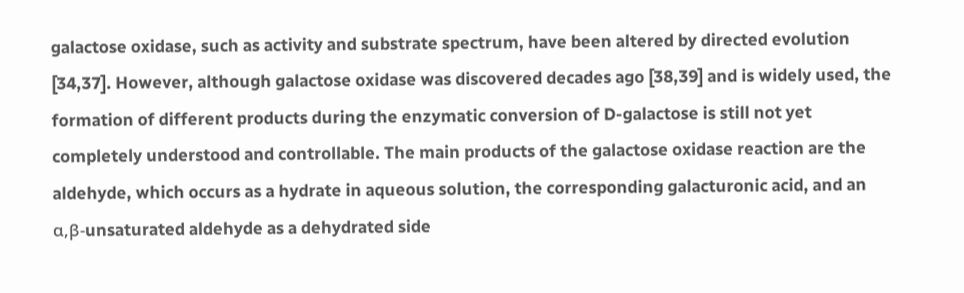galactose oxidase, such as activity and substrate spectrum, have been altered by directed evolution [34,37]. However, although galactose oxidase was discovered decades ago [38,39] and is widely used, the formation of different products during the enzymatic conversion of D-galactose is still not yet completely understood and controllable. The main products of the galactose oxidase reaction are the aldehyde, which occurs as a hydrate in aqueous solution, the corresponding galacturonic acid, and an α,β-unsaturated aldehyde as a dehydrated side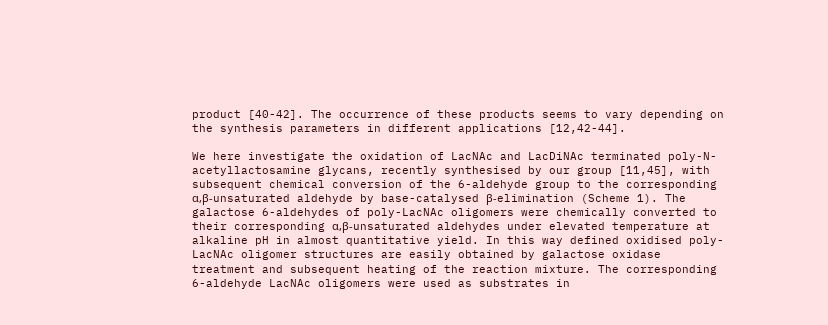product [40-42]. The occurrence of these products seems to vary depending on the synthesis parameters in different applications [12,42-44].

We here investigate the oxidation of LacNAc and LacDiNAc terminated poly-N-acetyllactosamine glycans, recently synthesised by our group [11,45], with subsequent chemical conversion of the 6-aldehyde group to the corresponding α,β-unsaturated aldehyde by base-catalysed β-elimination (Scheme 1). The galactose 6-aldehydes of poly-LacNAc oligomers were chemically converted to their corresponding α,β-unsaturated aldehydes under elevated temperature at alkaline pH in almost quantitative yield. In this way defined oxidised poly-LacNAc oligomer structures are easily obtained by galactose oxidase treatment and subsequent heating of the reaction mixture. The corresponding 6-aldehyde LacNAc oligomers were used as substrates in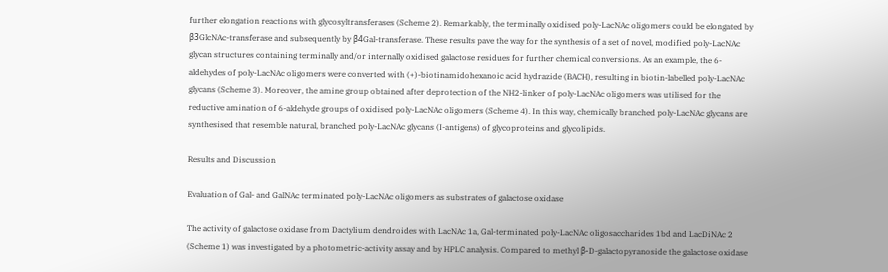further elongation reactions with glycosyltransferases (Scheme 2). Remarkably, the terminally oxidised poly-LacNAc oligomers could be elongated by β3GlcNAc-transferase and subsequently by β4Gal-transferase. These results pave the way for the synthesis of a set of novel, modified poly-LacNAc glycan structures containing terminally and/or internally oxidised galactose residues for further chemical conversions. As an example, the 6-aldehydes of poly-LacNAc oligomers were converted with (+)-biotinamidohexanoic acid hydrazide (BACH), resulting in biotin-labelled poly-LacNAc glycans (Scheme 3). Moreover, the amine group obtained after deprotection of the NH2-linker of poly-LacNAc oligomers was utilised for the reductive amination of 6-aldehyde groups of oxidised poly-LacNAc oligomers (Scheme 4). In this way, chemically branched poly-LacNAc glycans are synthesised that resemble natural, branched poly-LacNAc glycans (I-antigens) of glycoproteins and glycolipids.

Results and Discussion

Evaluation of Gal- and GalNAc terminated poly-LacNAc oligomers as substrates of galactose oxidase

The activity of galactose oxidase from Dactylium dendroides with LacNAc 1a, Gal-terminated poly-LacNAc oligosaccharides 1bd and LacDiNAc 2 (Scheme 1) was investigated by a photometric-activity assay and by HPLC analysis. Compared to methyl β-D-galactopyranoside the galactose oxidase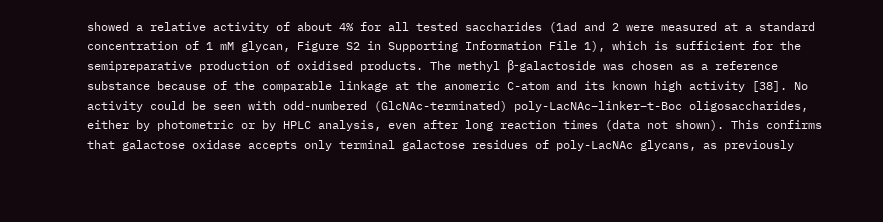showed a relative activity of about 4% for all tested saccharides (1ad and 2 were measured at a standard concentration of 1 mM glycan, Figure S2 in Supporting Information File 1), which is sufficient for the semipreparative production of oxidised products. The methyl β-galactoside was chosen as a reference substance because of the comparable linkage at the anomeric C-atom and its known high activity [38]. No activity could be seen with odd-numbered (GlcNAc-terminated) poly-LacNAc–linker–t-Boc oligosaccharides, either by photometric or by HPLC analysis, even after long reaction times (data not shown). This confirms that galactose oxidase accepts only terminal galactose residues of poly-LacNAc glycans, as previously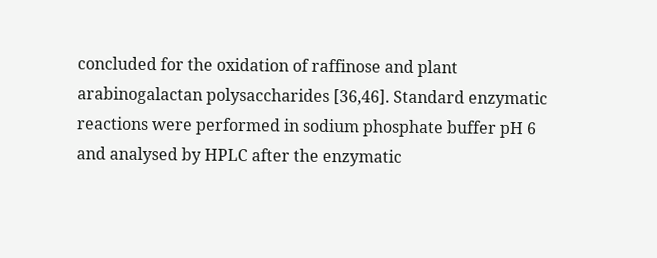concluded for the oxidation of raffinose and plant arabinogalactan polysaccharides [36,46]. Standard enzymatic reactions were performed in sodium phosphate buffer pH 6 and analysed by HPLC after the enzymatic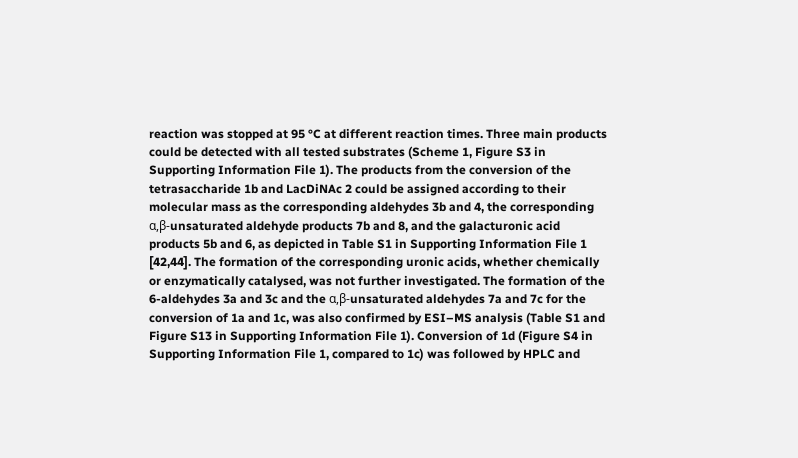reaction was stopped at 95 °C at different reaction times. Three main products could be detected with all tested substrates (Scheme 1, Figure S3 in Supporting Information File 1). The products from the conversion of the tetrasaccharide 1b and LacDiNAc 2 could be assigned according to their molecular mass as the corresponding aldehydes 3b and 4, the corresponding α,β-unsaturated aldehyde products 7b and 8, and the galacturonic acid products 5b and 6, as depicted in Table S1 in Supporting Information File 1 [42,44]. The formation of the corresponding uronic acids, whether chemically or enzymatically catalysed, was not further investigated. The formation of the 6-aldehydes 3a and 3c and the α,β-unsaturated aldehydes 7a and 7c for the conversion of 1a and 1c, was also confirmed by ESI–MS analysis (Table S1 and Figure S13 in Supporting Information File 1). Conversion of 1d (Figure S4 in Supporting Information File 1, compared to 1c) was followed by HPLC and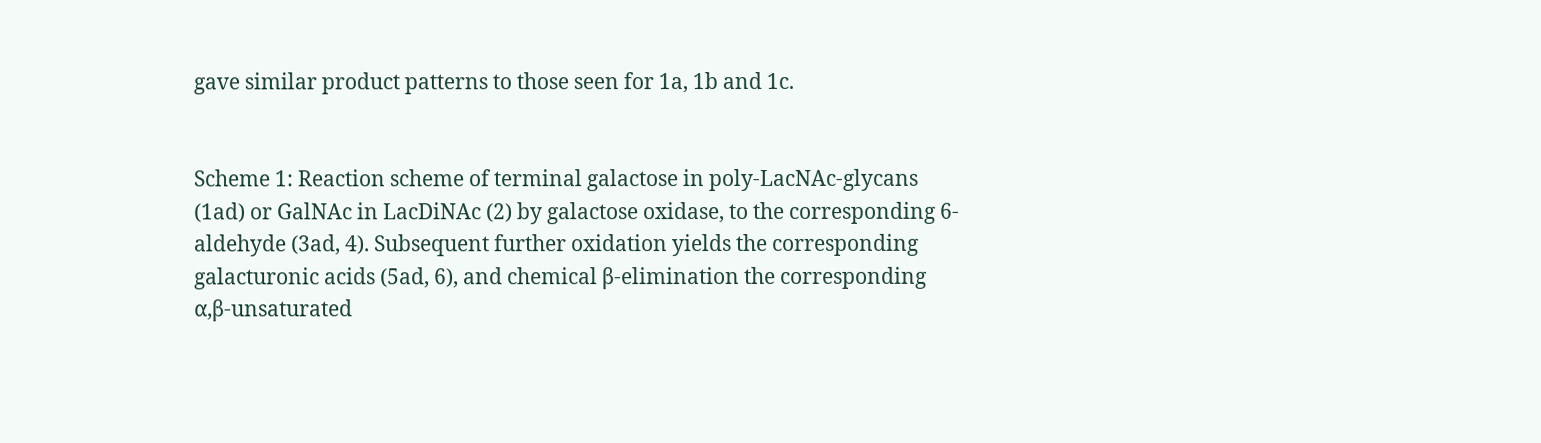gave similar product patterns to those seen for 1a, 1b and 1c.


Scheme 1: Reaction scheme of terminal galactose in poly-LacNAc-glycans (1ad) or GalNAc in LacDiNAc (2) by galactose oxidase, to the corresponding 6-aldehyde (3ad, 4). Subsequent further oxidation yields the corresponding galacturonic acids (5ad, 6), and chemical β-elimination the corresponding α,β-unsaturated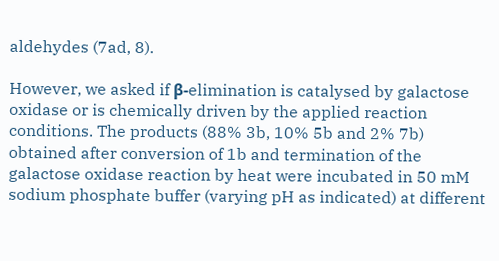aldehydes (7ad, 8).

However, we asked if β-elimination is catalysed by galactose oxidase or is chemically driven by the applied reaction conditions. The products (88% 3b, 10% 5b and 2% 7b) obtained after conversion of 1b and termination of the galactose oxidase reaction by heat were incubated in 50 mM sodium phosphate buffer (varying pH as indicated) at different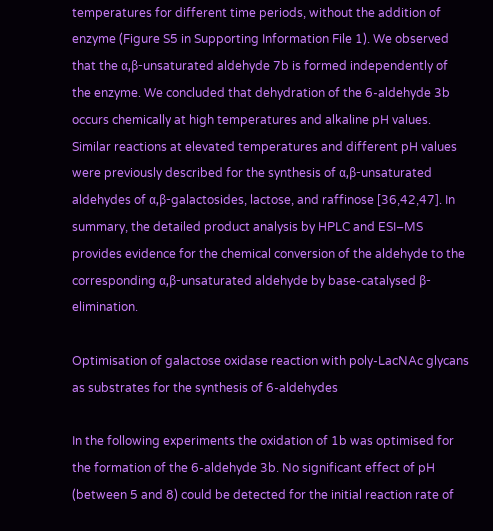temperatures for different time periods, without the addition of enzyme (Figure S5 in Supporting Information File 1). We observed that the α,β-unsaturated aldehyde 7b is formed independently of the enzyme. We concluded that dehydration of the 6-aldehyde 3b occurs chemically at high temperatures and alkaline pH values. Similar reactions at elevated temperatures and different pH values were previously described for the synthesis of α,β-unsaturated aldehydes of α,β-galactosides, lactose, and raffinose [36,42,47]. In summary, the detailed product analysis by HPLC and ESI–MS provides evidence for the chemical conversion of the aldehyde to the corresponding α,β-unsaturated aldehyde by base-catalysed β-elimination.

Optimisation of galactose oxidase reaction with poly-LacNAc glycans as substrates for the synthesis of 6-aldehydes

In the following experiments the oxidation of 1b was optimised for the formation of the 6-aldehyde 3b. No significant effect of pH (between 5 and 8) could be detected for the initial reaction rate of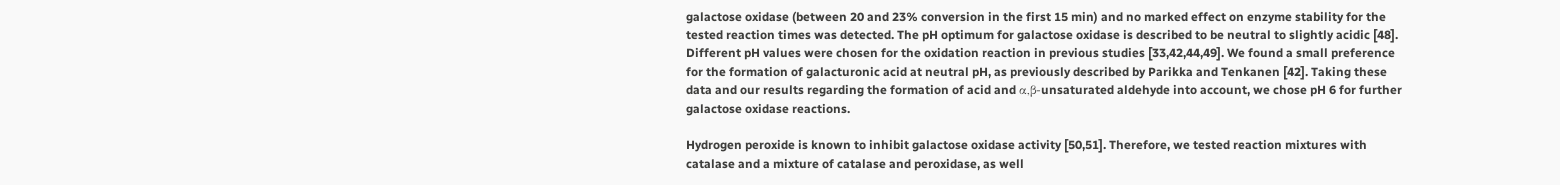galactose oxidase (between 20 and 23% conversion in the first 15 min) and no marked effect on enzyme stability for the tested reaction times was detected. The pH optimum for galactose oxidase is described to be neutral to slightly acidic [48]. Different pH values were chosen for the oxidation reaction in previous studies [33,42,44,49]. We found a small preference for the formation of galacturonic acid at neutral pH, as previously described by Parikka and Tenkanen [42]. Taking these data and our results regarding the formation of acid and α,β-unsaturated aldehyde into account, we chose pH 6 for further galactose oxidase reactions.

Hydrogen peroxide is known to inhibit galactose oxidase activity [50,51]. Therefore, we tested reaction mixtures with catalase and a mixture of catalase and peroxidase, as well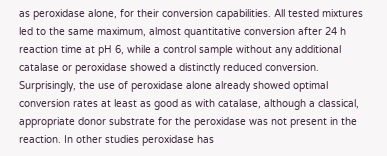as peroxidase alone, for their conversion capabilities. All tested mixtures led to the same maximum, almost quantitative conversion after 24 h reaction time at pH 6, while a control sample without any additional catalase or peroxidase showed a distinctly reduced conversion. Surprisingly, the use of peroxidase alone already showed optimal conversion rates at least as good as with catalase, although a classical, appropriate donor substrate for the peroxidase was not present in the reaction. In other studies peroxidase has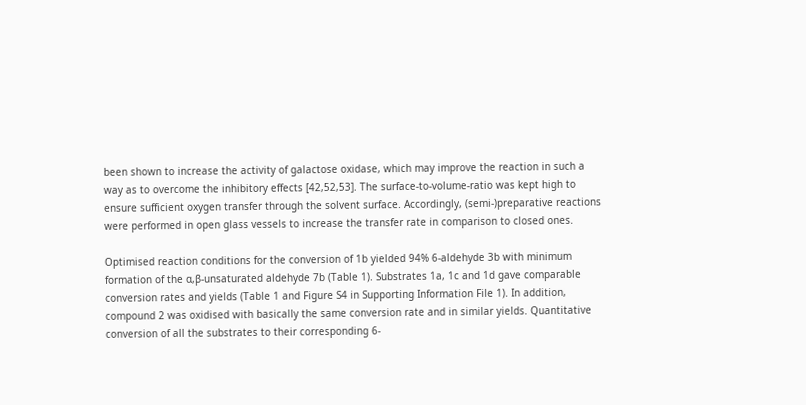been shown to increase the activity of galactose oxidase, which may improve the reaction in such a way as to overcome the inhibitory effects [42,52,53]. The surface-to-volume-ratio was kept high to ensure sufficient oxygen transfer through the solvent surface. Accordingly, (semi-)preparative reactions were performed in open glass vessels to increase the transfer rate in comparison to closed ones.

Optimised reaction conditions for the conversion of 1b yielded 94% 6-aldehyde 3b with minimum formation of the α,β-unsaturated aldehyde 7b (Table 1). Substrates 1a, 1c and 1d gave comparable conversion rates and yields (Table 1 and Figure S4 in Supporting Information File 1). In addition, compound 2 was oxidised with basically the same conversion rate and in similar yields. Quantitative conversion of all the substrates to their corresponding 6-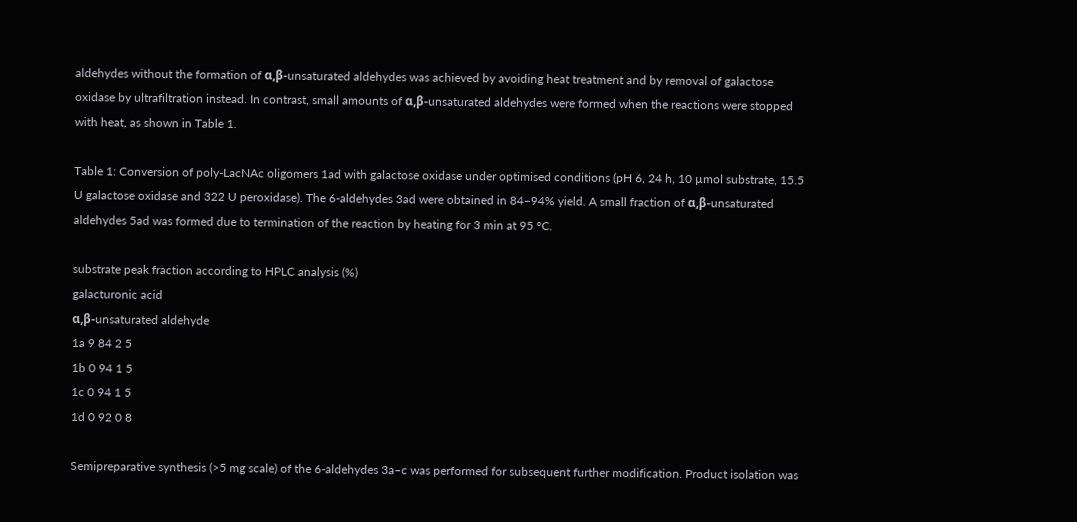aldehydes without the formation of α,β-unsaturated aldehydes was achieved by avoiding heat treatment and by removal of galactose oxidase by ultrafiltration instead. In contrast, small amounts of α,β-unsaturated aldehydes were formed when the reactions were stopped with heat, as shown in Table 1.

Table 1: Conversion of poly-LacNAc oligomers 1ad with galactose oxidase under optimised conditions (pH 6, 24 h, 10 µmol substrate, 15.5 U galactose oxidase and 322 U peroxidase). The 6-aldehydes 3ad were obtained in 84–94% yield. A small fraction of α,β-unsaturated aldehydes 5ad was formed due to termination of the reaction by heating for 3 min at 95 °C.

substrate peak fraction according to HPLC analysis (%)
galacturonic acid
α,β-unsaturated aldehyde
1a 9 84 2 5
1b 0 94 1 5
1c 0 94 1 5
1d 0 92 0 8

Semipreparative synthesis (>5 mg scale) of the 6-aldehydes 3a–c was performed for subsequent further modification. Product isolation was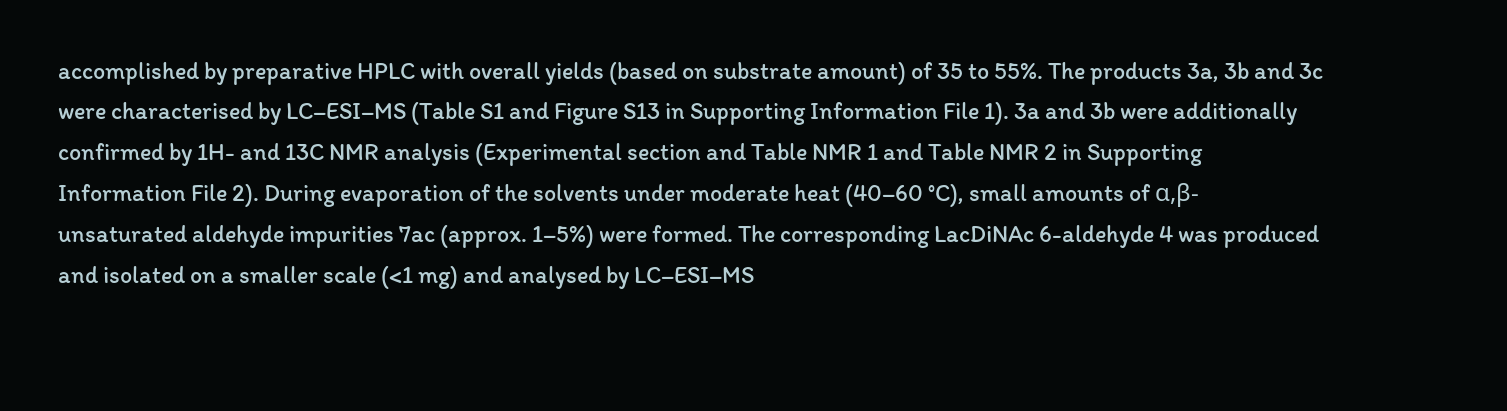accomplished by preparative HPLC with overall yields (based on substrate amount) of 35 to 55%. The products 3a, 3b and 3c were characterised by LC–ESI–MS (Table S1 and Figure S13 in Supporting Information File 1). 3a and 3b were additionally confirmed by 1H- and 13C NMR analysis (Experimental section and Table NMR 1 and Table NMR 2 in Supporting Information File 2). During evaporation of the solvents under moderate heat (40–60 °C), small amounts of α,β-unsaturated aldehyde impurities 7ac (approx. 1–5%) were formed. The corresponding LacDiNAc 6-aldehyde 4 was produced and isolated on a smaller scale (<1 mg) and analysed by LC–ESI–MS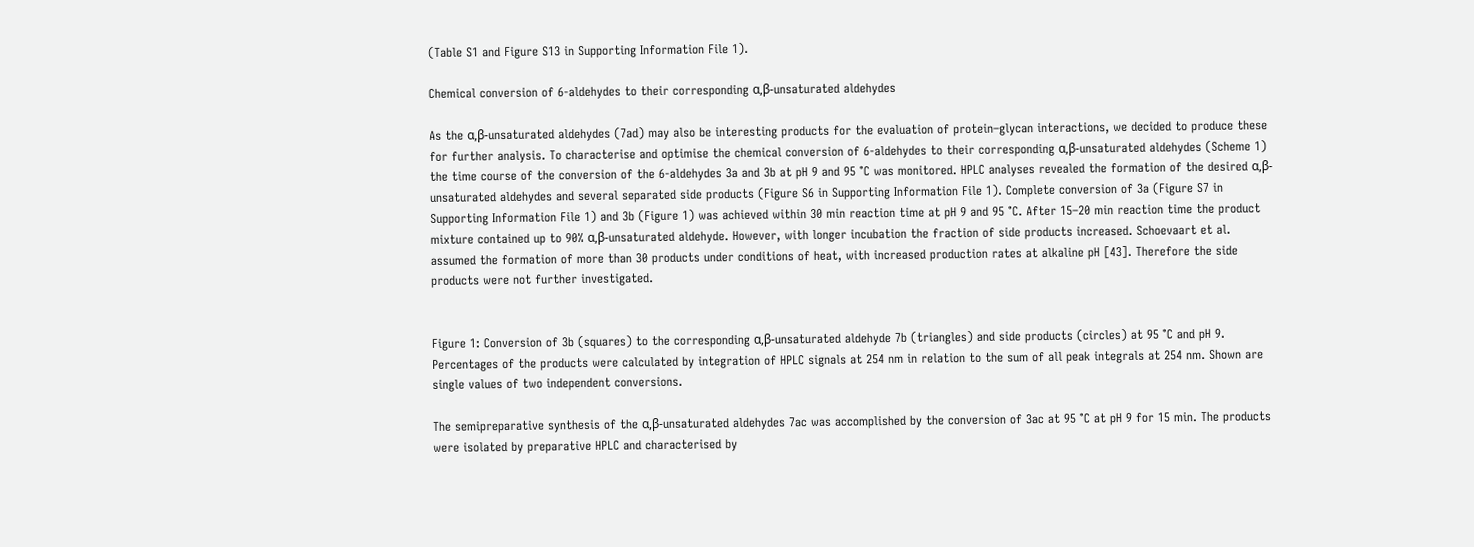(Table S1 and Figure S13 in Supporting Information File 1).

Chemical conversion of 6-aldehydes to their corresponding α,β-unsaturated aldehydes

As the α,β-unsaturated aldehydes (7ad) may also be interesting products for the evaluation of protein–glycan interactions, we decided to produce these for further analysis. To characterise and optimise the chemical conversion of 6-aldehydes to their corresponding α,β-unsaturated aldehydes (Scheme 1) the time course of the conversion of the 6-aldehydes 3a and 3b at pH 9 and 95 °C was monitored. HPLC analyses revealed the formation of the desired α,β-unsaturated aldehydes and several separated side products (Figure S6 in Supporting Information File 1). Complete conversion of 3a (Figure S7 in Supporting Information File 1) and 3b (Figure 1) was achieved within 30 min reaction time at pH 9 and 95 °C. After 15–20 min reaction time the product mixture contained up to 90% α,β-unsaturated aldehyde. However, with longer incubation the fraction of side products increased. Schoevaart et al. assumed the formation of more than 30 products under conditions of heat, with increased production rates at alkaline pH [43]. Therefore the side products were not further investigated.


Figure 1: Conversion of 3b (squares) to the corresponding α,β-unsaturated aldehyde 7b (triangles) and side products (circles) at 95 °C and pH 9. Percentages of the products were calculated by integration of HPLC signals at 254 nm in relation to the sum of all peak integrals at 254 nm. Shown are single values of two independent conversions.

The semipreparative synthesis of the α,β-unsaturated aldehydes 7ac was accomplished by the conversion of 3ac at 95 °C at pH 9 for 15 min. The products were isolated by preparative HPLC and characterised by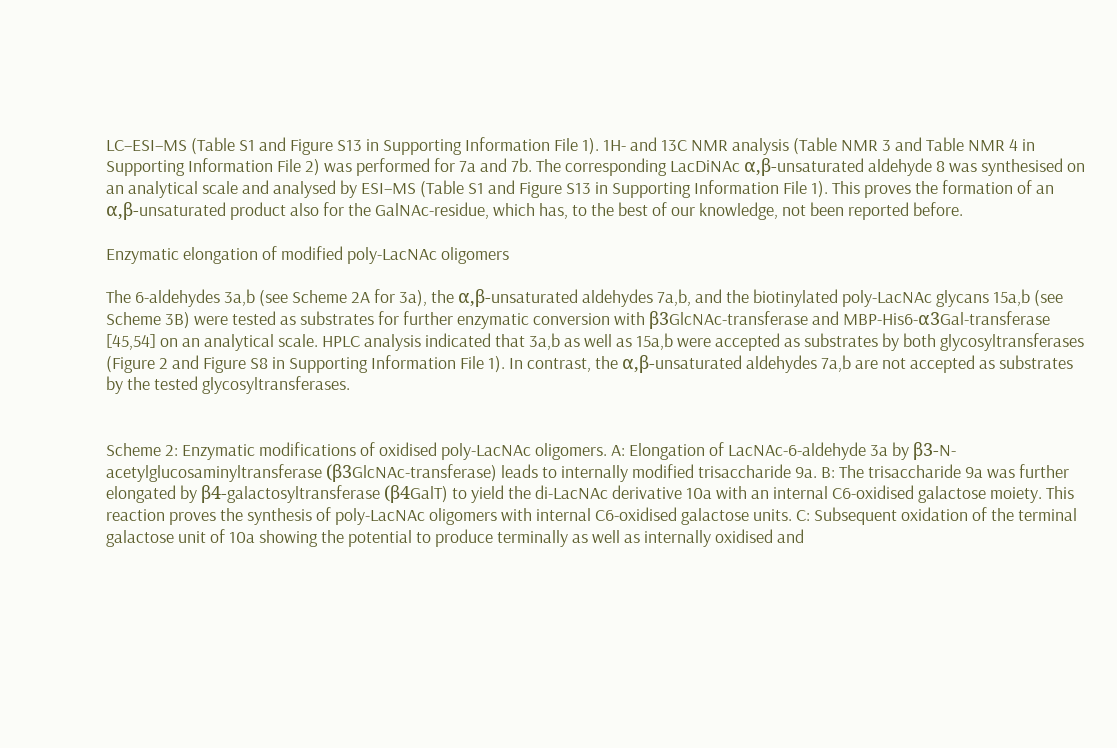LC–ESI–MS (Table S1 and Figure S13 in Supporting Information File 1). 1H- and 13C NMR analysis (Table NMR 3 and Table NMR 4 in Supporting Information File 2) was performed for 7a and 7b. The corresponding LacDiNAc α,β-unsaturated aldehyde 8 was synthesised on an analytical scale and analysed by ESI–MS (Table S1 and Figure S13 in Supporting Information File 1). This proves the formation of an α,β-unsaturated product also for the GalNAc-residue, which has, to the best of our knowledge, not been reported before.

Enzymatic elongation of modified poly-LacNAc oligomers

The 6-aldehydes 3a,b (see Scheme 2A for 3a), the α,β-unsaturated aldehydes 7a,b, and the biotinylated poly-LacNAc glycans 15a,b (see Scheme 3B) were tested as substrates for further enzymatic conversion with β3GlcNAc-transferase and MBP-His6-α3Gal-transferase [45,54] on an analytical scale. HPLC analysis indicated that 3a,b as well as 15a,b were accepted as substrates by both glycosyltransferases (Figure 2 and Figure S8 in Supporting Information File 1). In contrast, the α,β-unsaturated aldehydes 7a,b are not accepted as substrates by the tested glycosyltransferases.


Scheme 2: Enzymatic modifications of oxidised poly-LacNAc oligomers. A: Elongation of LacNAc-6-aldehyde 3a by β3-N-acetylglucosaminyltransferase (β3GlcNAc-transferase) leads to internally modified trisaccharide 9a. B: The trisaccharide 9a was further elongated by β4-galactosyltransferase (β4GalT) to yield the di-LacNAc derivative 10a with an internal C6-oxidised galactose moiety. This reaction proves the synthesis of poly-LacNAc oligomers with internal C6-oxidised galactose units. C: Subsequent oxidation of the terminal galactose unit of 10a showing the potential to produce terminally as well as internally oxidised and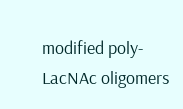modified poly-LacNAc oligomers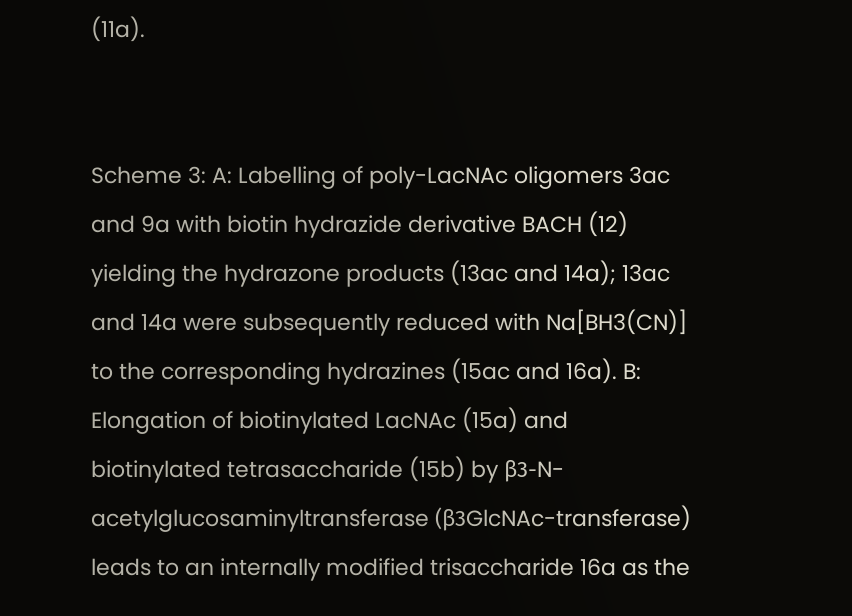(11a).


Scheme 3: A: Labelling of poly-LacNAc oligomers 3ac and 9a with biotin hydrazide derivative BACH (12) yielding the hydrazone products (13ac and 14a); 13ac and 14a were subsequently reduced with Na[BH3(CN)] to the corresponding hydrazines (15ac and 16a). B: Elongation of biotinylated LacNAc (15a) and biotinylated tetrasaccharide (15b) by β3-N-acetylglucosaminyltransferase (β3GlcNAc-transferase) leads to an internally modified trisaccharide 16a as the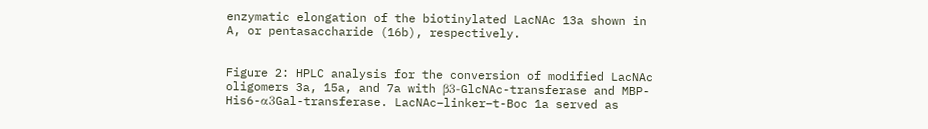enzymatic elongation of the biotinylated LacNAc 13a shown in A, or pentasaccharide (16b), respectively.


Figure 2: HPLC analysis for the conversion of modified LacNAc oligomers 3a, 15a, and 7a with β3-GlcNAc-transferase and MBP-His6-α3Gal-transferase. LacNAc–linker–t-Boc 1a served as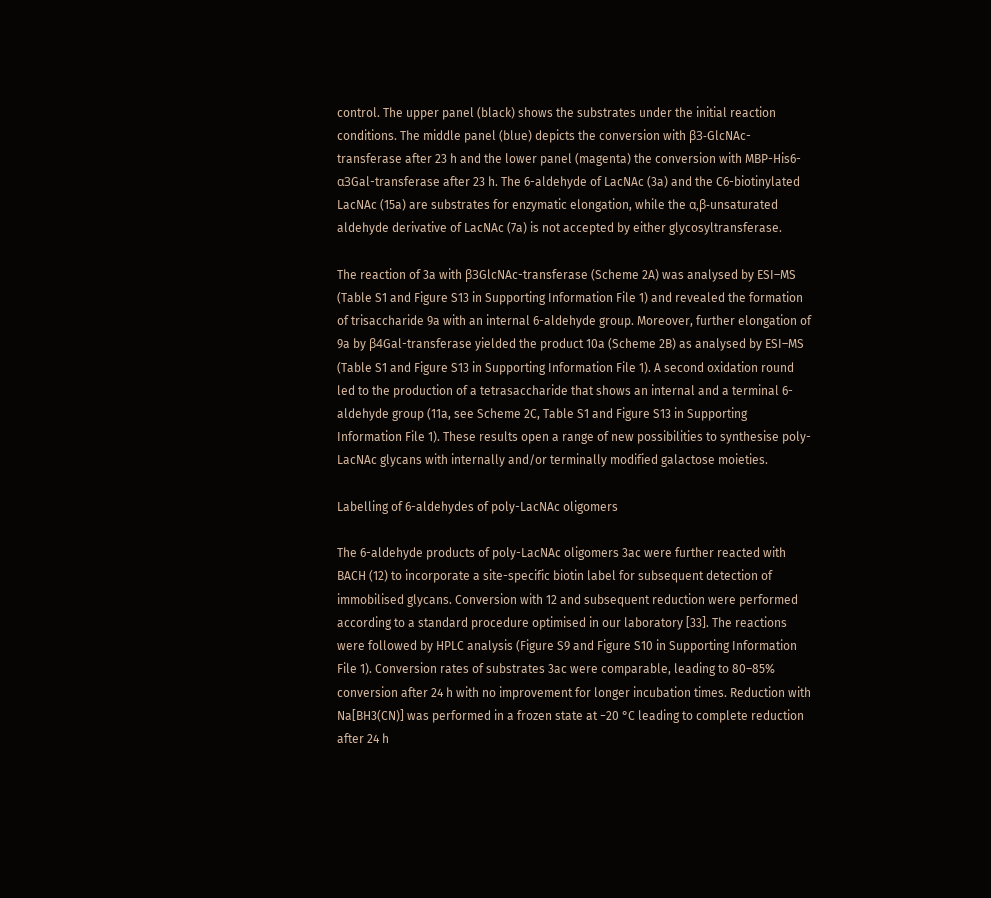control. The upper panel (black) shows the substrates under the initial reaction conditions. The middle panel (blue) depicts the conversion with β3-GlcNAc-transferase after 23 h and the lower panel (magenta) the conversion with MBP-His6-α3Gal-transferase after 23 h. The 6-aldehyde of LacNAc (3a) and the C6-biotinylated LacNAc (15a) are substrates for enzymatic elongation, while the α,β-unsaturated aldehyde derivative of LacNAc (7a) is not accepted by either glycosyltransferase.

The reaction of 3a with β3GlcNAc-transferase (Scheme 2A) was analysed by ESI–MS (Table S1 and Figure S13 in Supporting Information File 1) and revealed the formation of trisaccharide 9a with an internal 6-aldehyde group. Moreover, further elongation of 9a by β4Gal-transferase yielded the product 10a (Scheme 2B) as analysed by ESI–MS (Table S1 and Figure S13 in Supporting Information File 1). A second oxidation round led to the production of a tetrasaccharide that shows an internal and a terminal 6-aldehyde group (11a, see Scheme 2C, Table S1 and Figure S13 in Supporting Information File 1). These results open a range of new possibilities to synthesise poly-LacNAc glycans with internally and/or terminally modified galactose moieties.

Labelling of 6-aldehydes of poly-LacNAc oligomers

The 6-aldehyde products of poly-LacNAc oligomers 3ac were further reacted with BACH (12) to incorporate a site-specific biotin label for subsequent detection of immobilised glycans. Conversion with 12 and subsequent reduction were performed according to a standard procedure optimised in our laboratory [33]. The reactions were followed by HPLC analysis (Figure S9 and Figure S10 in Supporting Information File 1). Conversion rates of substrates 3ac were comparable, leading to 80–85% conversion after 24 h with no improvement for longer incubation times. Reduction with Na[BH3(CN)] was performed in a frozen state at −20 °C leading to complete reduction after 24 h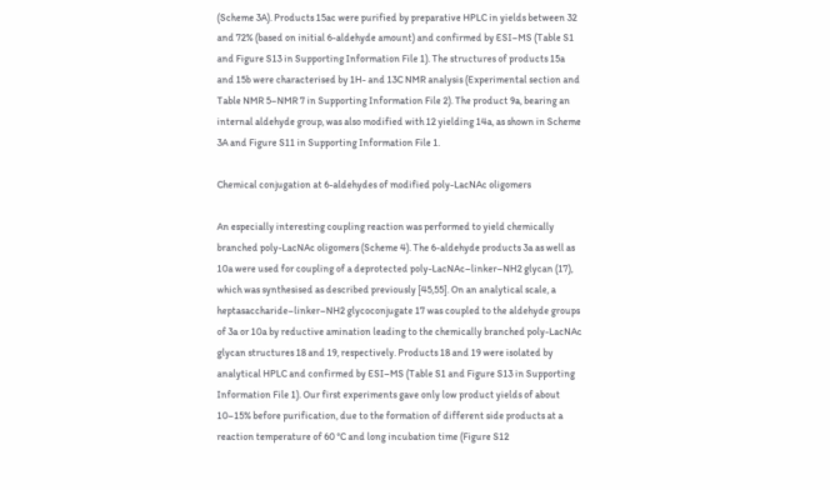(Scheme 3A). Products 15ac were purified by preparative HPLC in yields between 32 and 72% (based on initial 6-aldehyde amount) and confirmed by ESI–MS (Table S1 and Figure S13 in Supporting Information File 1). The structures of products 15a and 15b were characterised by 1H- and 13C NMR analysis (Experimental section and Table NMR 5–NMR 7 in Supporting Information File 2). The product 9a, bearing an internal aldehyde group, was also modified with 12 yielding 14a, as shown in Scheme 3A and Figure S11 in Supporting Information File 1.

Chemical conjugation at 6-aldehydes of modified poly-LacNAc oligomers

An especially interesting coupling reaction was performed to yield chemically branched poly-LacNAc oligomers (Scheme 4). The 6-aldehyde products 3a as well as 10a were used for coupling of a deprotected poly-LacNAc–linker–NH2 glycan (17), which was synthesised as described previously [45,55]. On an analytical scale, a heptasaccharide–linker–NH2 glycoconjugate 17 was coupled to the aldehyde groups of 3a or 10a by reductive amination leading to the chemically branched poly-LacNAc glycan structures 18 and 19, respectively. Products 18 and 19 were isolated by analytical HPLC and confirmed by ESI–MS (Table S1 and Figure S13 in Supporting Information File 1). Our first experiments gave only low product yields of about 10–15% before purification, due to the formation of different side products at a reaction temperature of 60 °C and long incubation time (Figure S12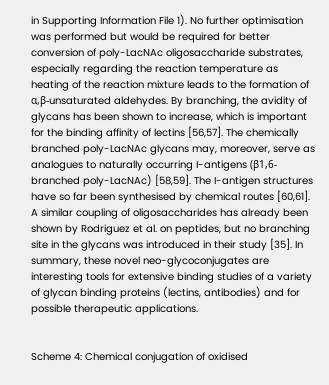in Supporting Information File 1). No further optimisation was performed but would be required for better conversion of poly-LacNAc oligosaccharide substrates, especially regarding the reaction temperature as heating of the reaction mixture leads to the formation of α,β-unsaturated aldehydes. By branching, the avidity of glycans has been shown to increase, which is important for the binding affinity of lectins [56,57]. The chemically branched poly-LacNAc glycans may, moreover, serve as analogues to naturally occurring I-antigens (β1,6-branched poly-LacNAc) [58,59]. The I-antigen structures have so far been synthesised by chemical routes [60,61]. A similar coupling of oligosaccharides has already been shown by Rodriguez et al. on peptides, but no branching site in the glycans was introduced in their study [35]. In summary, these novel neo-glycoconjugates are interesting tools for extensive binding studies of a variety of glycan binding proteins (lectins, antibodies) and for possible therapeutic applications.


Scheme 4: Chemical conjugation of oxidised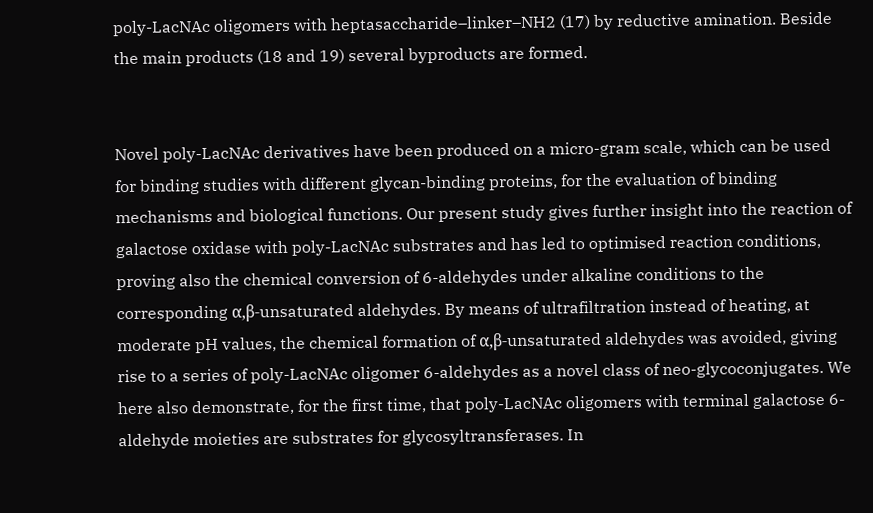poly-LacNAc oligomers with heptasaccharide–linker–NH2 (17) by reductive amination. Beside the main products (18 and 19) several byproducts are formed.


Novel poly-LacNAc derivatives have been produced on a micro-gram scale, which can be used for binding studies with different glycan-binding proteins, for the evaluation of binding mechanisms and biological functions. Our present study gives further insight into the reaction of galactose oxidase with poly-LacNAc substrates and has led to optimised reaction conditions, proving also the chemical conversion of 6-aldehydes under alkaline conditions to the corresponding α,β-unsaturated aldehydes. By means of ultrafiltration instead of heating, at moderate pH values, the chemical formation of α,β-unsaturated aldehydes was avoided, giving rise to a series of poly-LacNAc oligomer 6-aldehydes as a novel class of neo-glycoconjugates. We here also demonstrate, for the first time, that poly-LacNAc oligomers with terminal galactose 6-aldehyde moieties are substrates for glycosyltransferases. In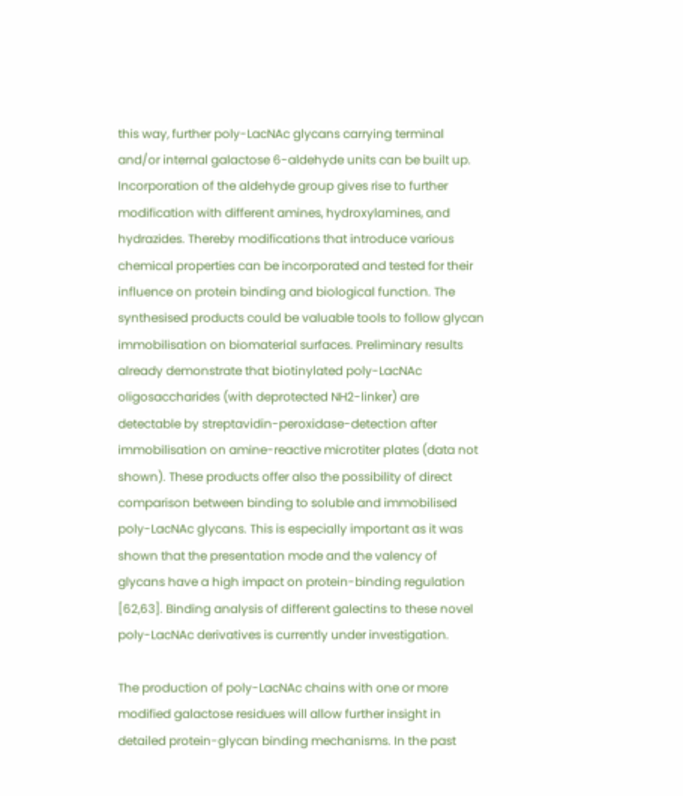this way, further poly-LacNAc glycans carrying terminal and/or internal galactose 6-aldehyde units can be built up. Incorporation of the aldehyde group gives rise to further modification with different amines, hydroxylamines, and hydrazides. Thereby modifications that introduce various chemical properties can be incorporated and tested for their influence on protein binding and biological function. The synthesised products could be valuable tools to follow glycan immobilisation on biomaterial surfaces. Preliminary results already demonstrate that biotinylated poly-LacNAc oligosaccharides (with deprotected NH2-linker) are detectable by streptavidin-peroxidase-detection after immobilisation on amine-reactive microtiter plates (data not shown). These products offer also the possibility of direct comparison between binding to soluble and immobilised poly-LacNAc glycans. This is especially important as it was shown that the presentation mode and the valency of glycans have a high impact on protein-binding regulation [62,63]. Binding analysis of different galectins to these novel poly-LacNAc derivatives is currently under investigation.

The production of poly-LacNAc chains with one or more modified galactose residues will allow further insight in detailed protein-glycan binding mechanisms. In the past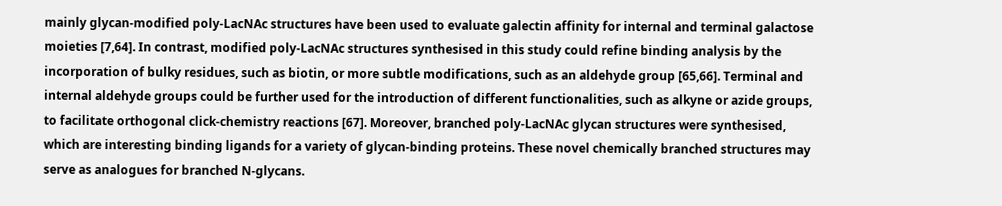mainly glycan-modified poly-LacNAc structures have been used to evaluate galectin affinity for internal and terminal galactose moieties [7,64]. In contrast, modified poly-LacNAc structures synthesised in this study could refine binding analysis by the incorporation of bulky residues, such as biotin, or more subtle modifications, such as an aldehyde group [65,66]. Terminal and internal aldehyde groups could be further used for the introduction of different functionalities, such as alkyne or azide groups, to facilitate orthogonal click-chemistry reactions [67]. Moreover, branched poly-LacNAc glycan structures were synthesised, which are interesting binding ligands for a variety of glycan-binding proteins. These novel chemically branched structures may serve as analogues for branched N-glycans.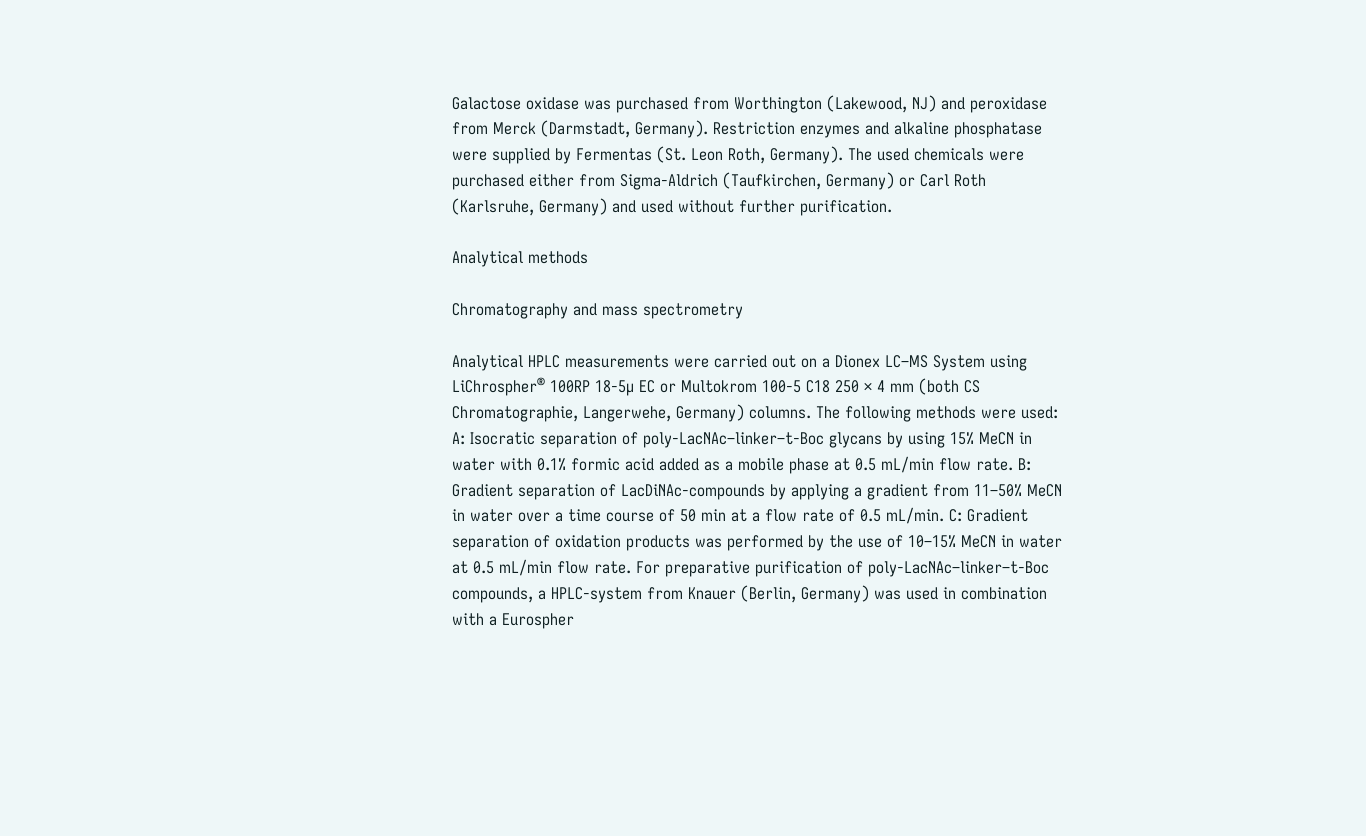Galactose oxidase was purchased from Worthington (Lakewood, NJ) and peroxidase from Merck (Darmstadt, Germany). Restriction enzymes and alkaline phosphatase were supplied by Fermentas (St. Leon Roth, Germany). The used chemicals were purchased either from Sigma-Aldrich (Taufkirchen, Germany) or Carl Roth (Karlsruhe, Germany) and used without further purification.

Analytical methods

Chromatography and mass spectrometry

Analytical HPLC measurements were carried out on a Dionex LC–MS System using LiChrospher® 100RP 18-5µ EC or Multokrom 100-5 C18 250 × 4 mm (both CS Chromatographie, Langerwehe, Germany) columns. The following methods were used: A: Isocratic separation of poly-LacNAc–linker–t-Boc glycans by using 15% MeCN in water with 0.1% formic acid added as a mobile phase at 0.5 mL/min flow rate. B: Gradient separation of LacDiNAc-compounds by applying a gradient from 11–50% MeCN in water over a time course of 50 min at a flow rate of 0.5 mL/min. C: Gradient separation of oxidation products was performed by the use of 10–15% MeCN in water at 0.5 mL/min flow rate. For preparative purification of poly-LacNAc–linker–t-Boc compounds, a HPLC-system from Knauer (Berlin, Germany) was used in combination with a Eurospher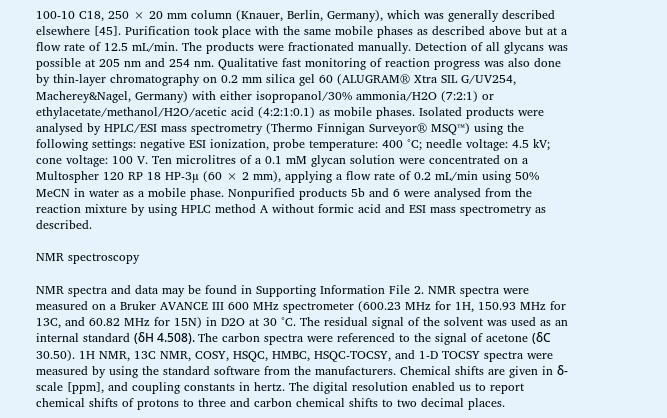100-10 C18, 250 × 20 mm column (Knauer, Berlin, Germany), which was generally described elsewhere [45]. Purification took place with the same mobile phases as described above but at a flow rate of 12.5 mL/min. The products were fractionated manually. Detection of all glycans was possible at 205 nm and 254 nm. Qualitative fast monitoring of reaction progress was also done by thin-layer chromatography on 0.2 mm silica gel 60 (ALUGRAM® Xtra SIL G/UV254, Macherey&Nagel, Germany) with either isopropanol/30% ammonia/H2O (7:2:1) or ethylacetate/methanol/H2O/acetic acid (4:2:1:0.1) as mobile phases. Isolated products were analysed by HPLC/ESI mass spectrometry (Thermo Finnigan Surveyor® MSQ™) using the following settings: negative ESI ionization, probe temperature: 400 °C; needle voltage: 4.5 kV; cone voltage: 100 V. Ten microlitres of a 0.1 mM glycan solution were concentrated on a Multospher 120 RP 18 HP-3µ (60 × 2 mm), applying a flow rate of 0.2 mL/min using 50% MeCN in water as a mobile phase. Nonpurified products 5b and 6 were analysed from the reaction mixture by using HPLC method A without formic acid and ESI mass spectrometry as described.

NMR spectroscopy

NMR spectra and data may be found in Supporting Information File 2. NMR spectra were measured on a Bruker AVANCE III 600 MHz spectrometer (600.23 MHz for 1H, 150.93 MHz for 13C, and 60.82 MHz for 15N) in D2O at 30 °C. The residual signal of the solvent was used as an internal standard (δH 4.508). The carbon spectra were referenced to the signal of acetone (δC 30.50). 1H NMR, 13C NMR, COSY, HSQC, HMBC, HSQC-TOCSY, and 1-D TOCSY spectra were measured by using the standard software from the manufacturers. Chemical shifts are given in δ-scale [ppm], and coupling constants in hertz. The digital resolution enabled us to report chemical shifts of protons to three and carbon chemical shifts to two decimal places.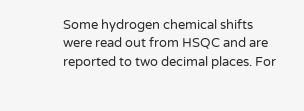Some hydrogen chemical shifts were read out from HSQC and are reported to two decimal places. For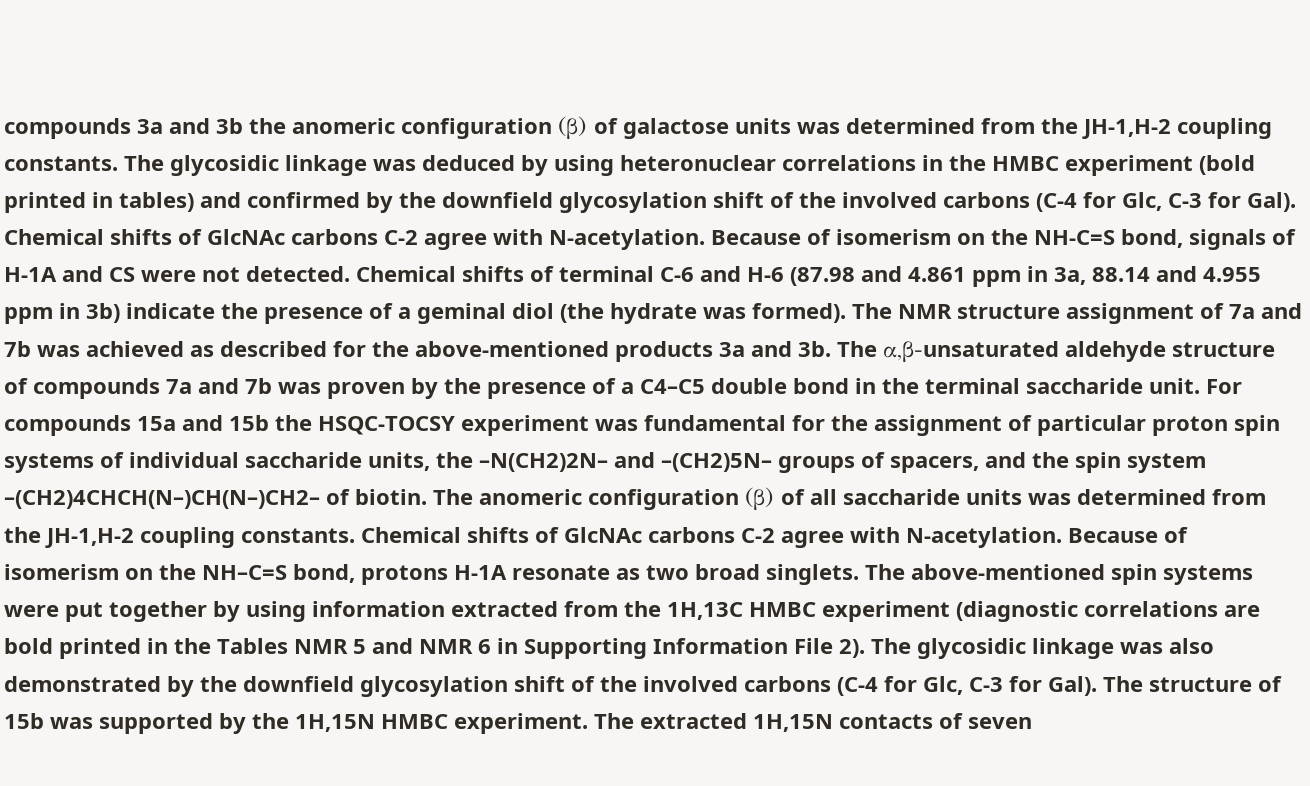compounds 3a and 3b the anomeric configuration (β) of galactose units was determined from the JH-1,H-2 coupling constants. The glycosidic linkage was deduced by using heteronuclear correlations in the HMBC experiment (bold printed in tables) and confirmed by the downfield glycosylation shift of the involved carbons (C-4 for Glc, C-3 for Gal). Chemical shifts of GlcNAc carbons C-2 agree with N-acetylation. Because of isomerism on the NH-C=S bond, signals of H-1A and CS were not detected. Chemical shifts of terminal C-6 and H-6 (87.98 and 4.861 ppm in 3a, 88.14 and 4.955 ppm in 3b) indicate the presence of a geminal diol (the hydrate was formed). The NMR structure assignment of 7a and 7b was achieved as described for the above-mentioned products 3a and 3b. The α,β-unsaturated aldehyde structure of compounds 7a and 7b was proven by the presence of a C4–C5 double bond in the terminal saccharide unit. For compounds 15a and 15b the HSQC-TOCSY experiment was fundamental for the assignment of particular proton spin systems of individual saccharide units, the –N(CH2)2N– and –(CH2)5N– groups of spacers, and the spin system –(CH2)4CHCH(N–)CH(N–)CH2– of biotin. The anomeric configuration (β) of all saccharide units was determined from the JH-1,H-2 coupling constants. Chemical shifts of GlcNAc carbons C-2 agree with N-acetylation. Because of isomerism on the NH–C=S bond, protons H-1A resonate as two broad singlets. The above-mentioned spin systems were put together by using information extracted from the 1H,13C HMBC experiment (diagnostic correlations are bold printed in the Tables NMR 5 and NMR 6 in Supporting Information File 2). The glycosidic linkage was also demonstrated by the downfield glycosylation shift of the involved carbons (C-4 for Glc, C-3 for Gal). The structure of 15b was supported by the 1H,15N HMBC experiment. The extracted 1H,15N contacts of seven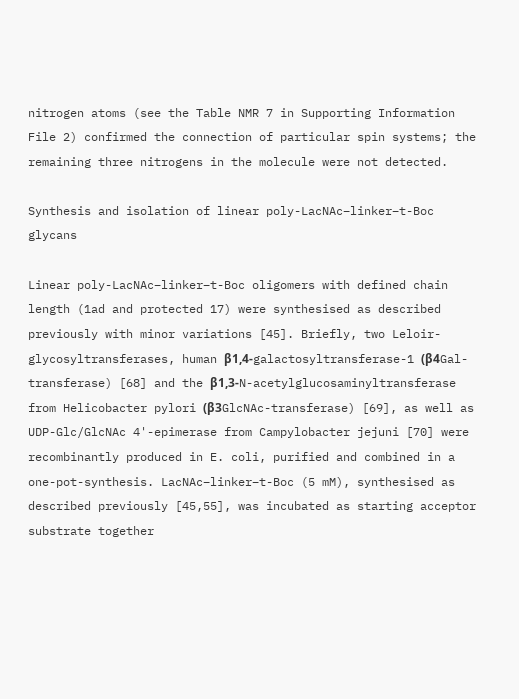nitrogen atoms (see the Table NMR 7 in Supporting Information File 2) confirmed the connection of particular spin systems; the remaining three nitrogens in the molecule were not detected.

Synthesis and isolation of linear poly-LacNAc–linker–t-Boc glycans

Linear poly-LacNAc–linker–t-Boc oligomers with defined chain length (1ad and protected 17) were synthesised as described previously with minor variations [45]. Briefly, two Leloir-glycosyltransferases, human β1,4-galactosyltransferase-1 (β4Gal-transferase) [68] and the β1,3-N-acetylglucosaminyltransferase from Helicobacter pylori (β3GlcNAc-transferase) [69], as well as UDP-Glc/GlcNAc 4'-epimerase from Campylobacter jejuni [70] were recombinantly produced in E. coli, purified and combined in a one-pot-synthesis. LacNAc–linker–t-Boc (5 mM), synthesised as described previously [45,55], was incubated as starting acceptor substrate together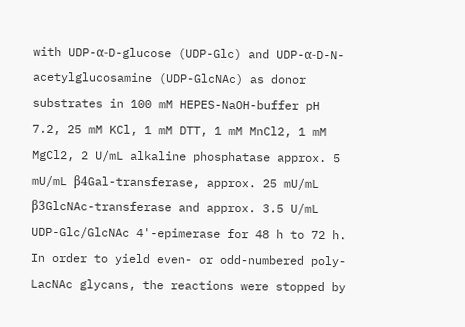with UDP-α-D-glucose (UDP-Glc) and UDP-α-D-N-acetylglucosamine (UDP-GlcNAc) as donor substrates in 100 mM HEPES-NaOH-buffer pH 7.2, 25 mM KCl, 1 mM DTT, 1 mM MnCl2, 1 mM MgCl2, 2 U/mL alkaline phosphatase approx. 5 mU/mL β4Gal-transferase, approx. 25 mU/mL β3GlcNAc-transferase and approx. 3.5 U/mL UDP-Glc/GlcNAc 4'-epimerase for 48 h to 72 h. In order to yield even- or odd-numbered poly-LacNAc glycans, the reactions were stopped by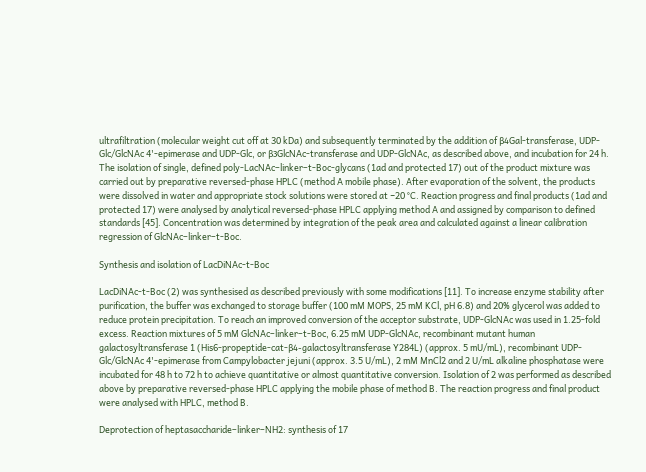ultrafiltration (molecular weight cut off at 30 kDa) and subsequently terminated by the addition of β4Gal-transferase, UDP-Glc/GlcNAc 4'-epimerase and UDP-Glc, or β3GlcNAc-transferase and UDP-GlcNAc, as described above, and incubation for 24 h. The isolation of single, defined poly-LacNAc–linker–t-Boc-glycans (1ad and protected 17) out of the product mixture was carried out by preparative reversed-phase HPLC (method A mobile phase). After evaporation of the solvent, the products were dissolved in water and appropriate stock solutions were stored at −20 °C. Reaction progress and final products (1ad and protected 17) were analysed by analytical reversed-phase HPLC applying method A and assigned by comparison to defined standards [45]. Concentration was determined by integration of the peak area and calculated against a linear calibration regression of GlcNAc–linker–t-Boc.

Synthesis and isolation of LacDiNAc-t-Boc

LacDiNAc-t-Boc (2) was synthesised as described previously with some modifications [11]. To increase enzyme stability after purification, the buffer was exchanged to storage buffer (100 mM MOPS, 25 mM KCl, pH 6.8) and 20% glycerol was added to reduce protein precipitation. To reach an improved conversion of the acceptor substrate, UDP-GlcNAc was used in 1.25-fold excess. Reaction mixtures of 5 mM GlcNAc–linker–t-Boc, 6.25 mM UDP-GlcNAc, recombinant mutant human galactosyltransferase 1 (His6-propeptide-cat-β4-galactosyltransferase Y284L) (approx. 5 mU/mL), recombinant UDP-Glc/GlcNAc 4'-epimerase from Campylobacter jejuni (approx. 3.5 U/mL), 2 mM MnCl2 and 2 U/mL alkaline phosphatase were incubated for 48 h to 72 h to achieve quantitative or almost quantitative conversion. Isolation of 2 was performed as described above by preparative reversed-phase HPLC applying the mobile phase of method B. The reaction progress and final product were analysed with HPLC, method B.

Deprotection of heptasaccharide–linker–NH2: synthesis of 17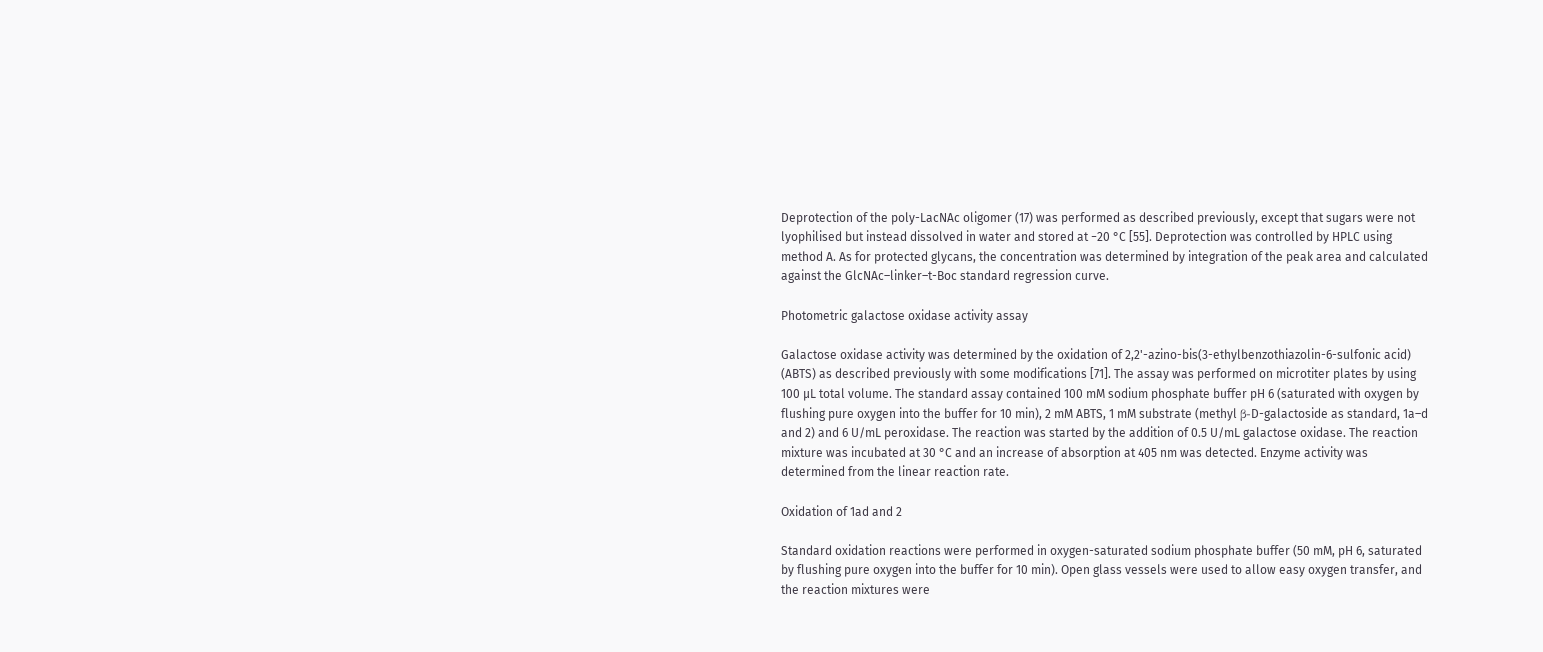Deprotection of the poly-LacNAc oligomer (17) was performed as described previously, except that sugars were not lyophilised but instead dissolved in water and stored at −20 °C [55]. Deprotection was controlled by HPLC using method A. As for protected glycans, the concentration was determined by integration of the peak area and calculated against the GlcNAc–linker–t-Boc standard regression curve.

Photometric galactose oxidase activity assay

Galactose oxidase activity was determined by the oxidation of 2,2'-azino-bis(3-ethylbenzothiazolin-6-sulfonic acid) (ABTS) as described previously with some modifications [71]. The assay was performed on microtiter plates by using 100 µL total volume. The standard assay contained 100 mM sodium phosphate buffer pH 6 (saturated with oxygen by flushing pure oxygen into the buffer for 10 min), 2 mM ABTS, 1 mM substrate (methyl β-D-galactoside as standard, 1a–d and 2) and 6 U/mL peroxidase. The reaction was started by the addition of 0.5 U/mL galactose oxidase. The reaction mixture was incubated at 30 °C and an increase of absorption at 405 nm was detected. Enzyme activity was determined from the linear reaction rate.

Oxidation of 1ad and 2

Standard oxidation reactions were performed in oxygen-saturated sodium phosphate buffer (50 mM, pH 6, saturated by flushing pure oxygen into the buffer for 10 min). Open glass vessels were used to allow easy oxygen transfer, and the reaction mixtures were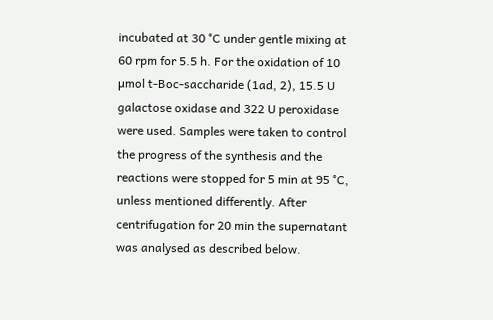incubated at 30 °C under gentle mixing at 60 rpm for 5.5 h. For the oxidation of 10 µmol t-Boc-saccharide (1ad, 2), 15.5 U galactose oxidase and 322 U peroxidase were used. Samples were taken to control the progress of the synthesis and the reactions were stopped for 5 min at 95 °C, unless mentioned differently. After centrifugation for 20 min the supernatant was analysed as described below.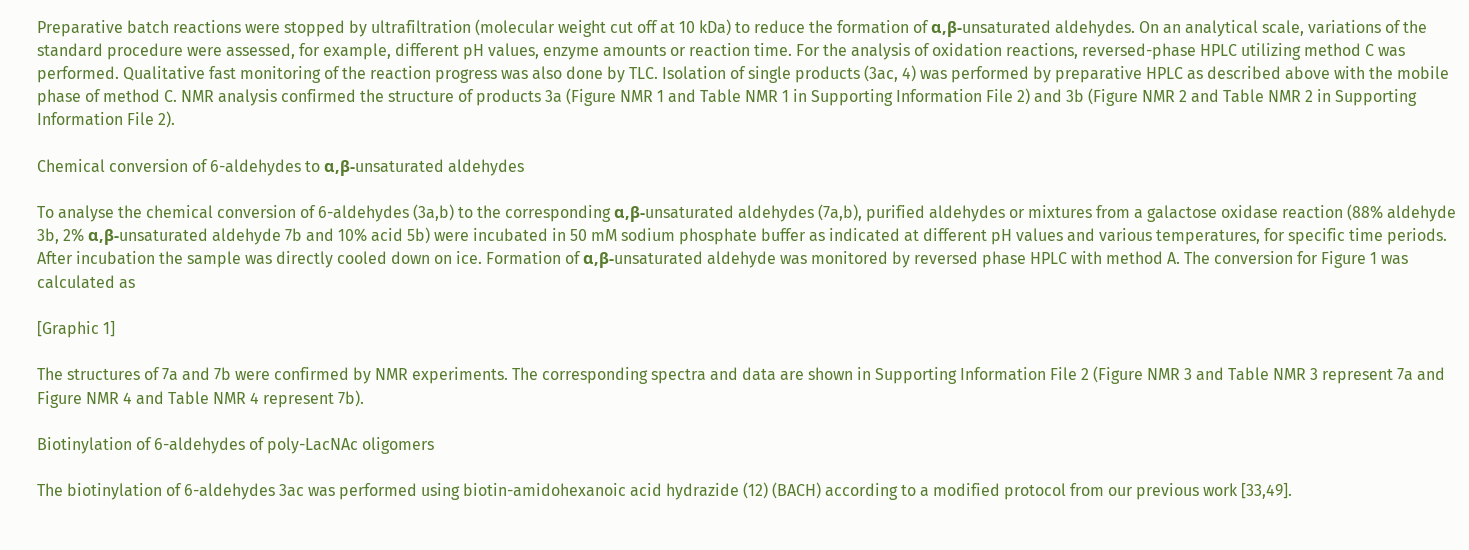Preparative batch reactions were stopped by ultrafiltration (molecular weight cut off at 10 kDa) to reduce the formation of α,β-unsaturated aldehydes. On an analytical scale, variations of the standard procedure were assessed, for example, different pH values, enzyme amounts or reaction time. For the analysis of oxidation reactions, reversed-phase HPLC utilizing method C was performed. Qualitative fast monitoring of the reaction progress was also done by TLC. Isolation of single products (3ac, 4) was performed by preparative HPLC as described above with the mobile phase of method C. NMR analysis confirmed the structure of products 3a (Figure NMR 1 and Table NMR 1 in Supporting Information File 2) and 3b (Figure NMR 2 and Table NMR 2 in Supporting Information File 2).

Chemical conversion of 6-aldehydes to α,β-unsaturated aldehydes

To analyse the chemical conversion of 6-aldehydes (3a,b) to the corresponding α,β-unsaturated aldehydes (7a,b), purified aldehydes or mixtures from a galactose oxidase reaction (88% aldehyde 3b, 2% α,β-unsaturated aldehyde 7b and 10% acid 5b) were incubated in 50 mM sodium phosphate buffer as indicated at different pH values and various temperatures, for specific time periods. After incubation the sample was directly cooled down on ice. Formation of α,β-unsaturated aldehyde was monitored by reversed phase HPLC with method A. The conversion for Figure 1 was calculated as

[Graphic 1]

The structures of 7a and 7b were confirmed by NMR experiments. The corresponding spectra and data are shown in Supporting Information File 2 (Figure NMR 3 and Table NMR 3 represent 7a and Figure NMR 4 and Table NMR 4 represent 7b).

Biotinylation of 6-aldehydes of poly-LacNAc oligomers

The biotinylation of 6-aldehydes 3ac was performed using biotin-amidohexanoic acid hydrazide (12) (BACH) according to a modified protocol from our previous work [33,49].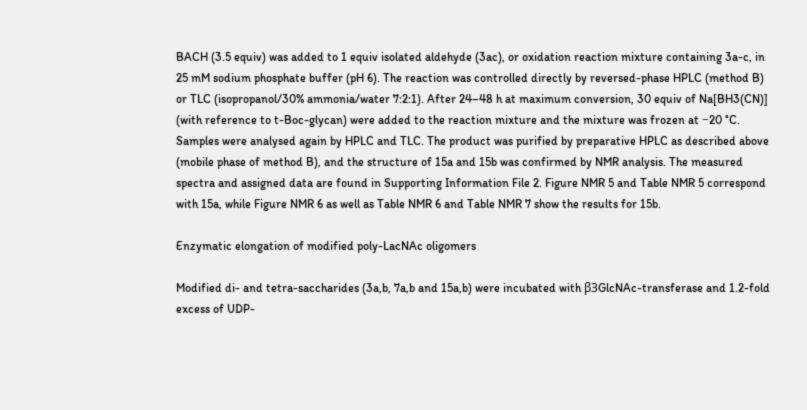BACH (3.5 equiv) was added to 1 equiv isolated aldehyde (3ac), or oxidation reaction mixture containing 3a-c, in 25 mM sodium phosphate buffer (pH 6). The reaction was controlled directly by reversed-phase HPLC (method B) or TLC (isopropanol/30% ammonia/water 7:2:1). After 24–48 h at maximum conversion, 30 equiv of Na[BH3(CN)] (with reference to t-Boc-glycan) were added to the reaction mixture and the mixture was frozen at −20 °C. Samples were analysed again by HPLC and TLC. The product was purified by preparative HPLC as described above (mobile phase of method B), and the structure of 15a and 15b was confirmed by NMR analysis. The measured spectra and assigned data are found in Supporting Information File 2. Figure NMR 5 and Table NMR 5 correspond with 15a, while Figure NMR 6 as well as Table NMR 6 and Table NMR 7 show the results for 15b.

Enzymatic elongation of modified poly-LacNAc oligomers

Modified di- and tetra-saccharides (3a,b, 7a,b and 15a,b) were incubated with β3GlcNAc-transferase and 1.2-fold excess of UDP-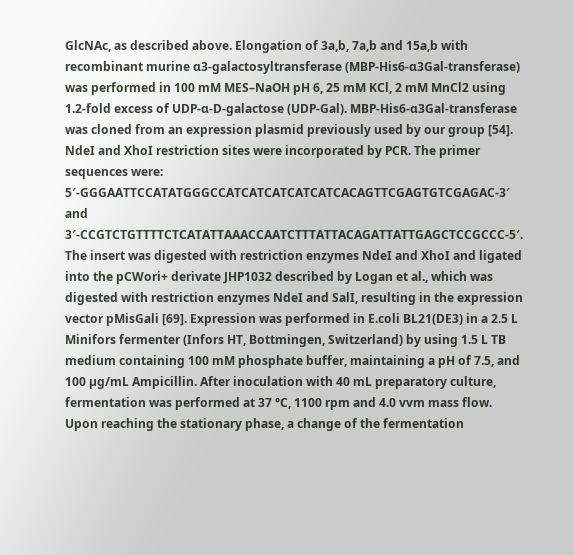GlcNAc, as described above. Elongation of 3a,b, 7a,b and 15a,b with recombinant murine α3-galactosyltransferase (MBP-His6-α3Gal-transferase) was performed in 100 mM MES–NaOH pH 6, 25 mM KCl, 2 mM MnCl2 using 1.2-fold excess of UDP-α-D-galactose (UDP-Gal). MBP-His6-α3Gal-transferase was cloned from an expression plasmid previously used by our group [54]. NdeI and XhoI restriction sites were incorporated by PCR. The primer sequences were: 5′-GGGAATTCCATATGGGCCATCATCATCATCATCACAGTTCGAGTGTCGAGAC-3′ and 3′-CCGTCTGTTTTCTCATATTAAACCAATCTTTATTACAGATTATTGAGCTCCGCCC-5′. The insert was digested with restriction enzymes NdeI and XhoI and ligated into the pCWori+ derivate JHP1032 described by Logan et al., which was digested with restriction enzymes NdeI and SalI, resulting in the expression vector pMisGali [69]. Expression was performed in E.coli BL21(DE3) in a 2.5 L Minifors fermenter (Infors HT, Bottmingen, Switzerland) by using 1.5 L TB medium containing 100 mM phosphate buffer, maintaining a pH of 7.5, and 100 µg/mL Ampicillin. After inoculation with 40 mL preparatory culture, fermentation was performed at 37 °C, 1100 rpm and 4.0 vvm mass flow. Upon reaching the stationary phase, a change of the fermentation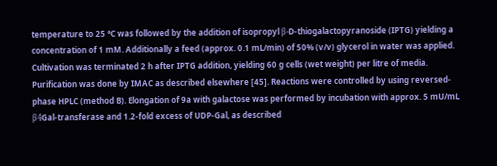temperature to 25 °C was followed by the addition of isopropyl β-D-thiogalactopyranoside (IPTG) yielding a concentration of 1 mM. Additionally a feed (approx. 0.1 mL/min) of 50% (v/v) glycerol in water was applied. Cultivation was terminated 2 h after IPTG addition, yielding 60 g cells (wet weight) per litre of media. Purification was done by IMAC as described elsewhere [45]. Reactions were controlled by using reversed-phase HPLC (method B). Elongation of 9a with galactose was performed by incubation with approx. 5 mU/mL β4Gal-transferase and 1.2-fold excess of UDP-Gal, as described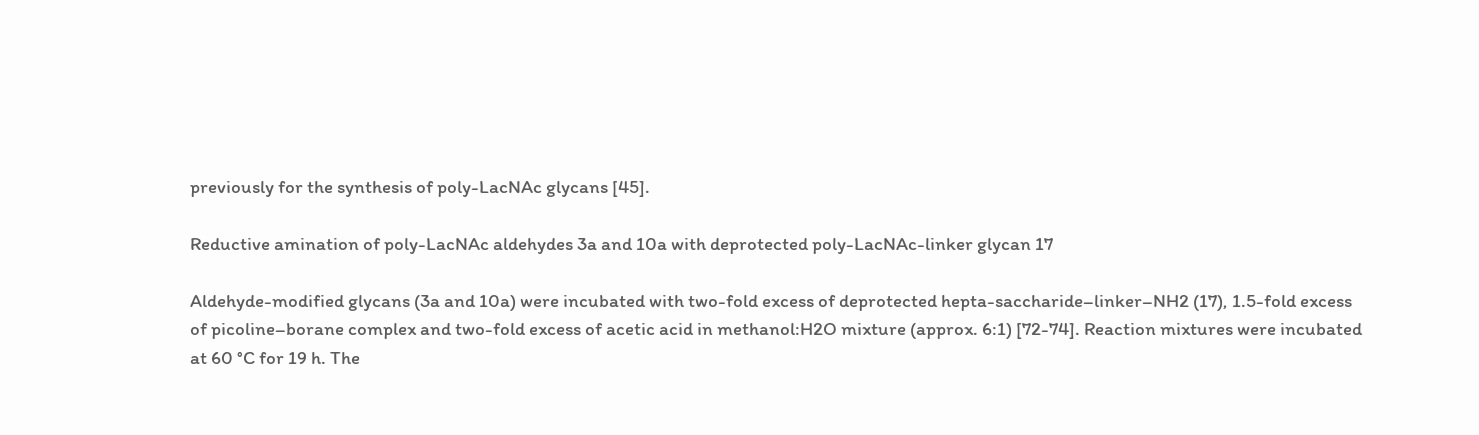previously for the synthesis of poly-LacNAc glycans [45].

Reductive amination of poly-LacNAc aldehydes 3a and 10a with deprotected poly-LacNAc-linker glycan 17

Aldehyde-modified glycans (3a and 10a) were incubated with two-fold excess of deprotected hepta-saccharide–linker–NH2 (17), 1.5-fold excess of picoline–borane complex and two-fold excess of acetic acid in methanol:H2O mixture (approx. 6:1) [72-74]. Reaction mixtures were incubated at 60 °C for 19 h. The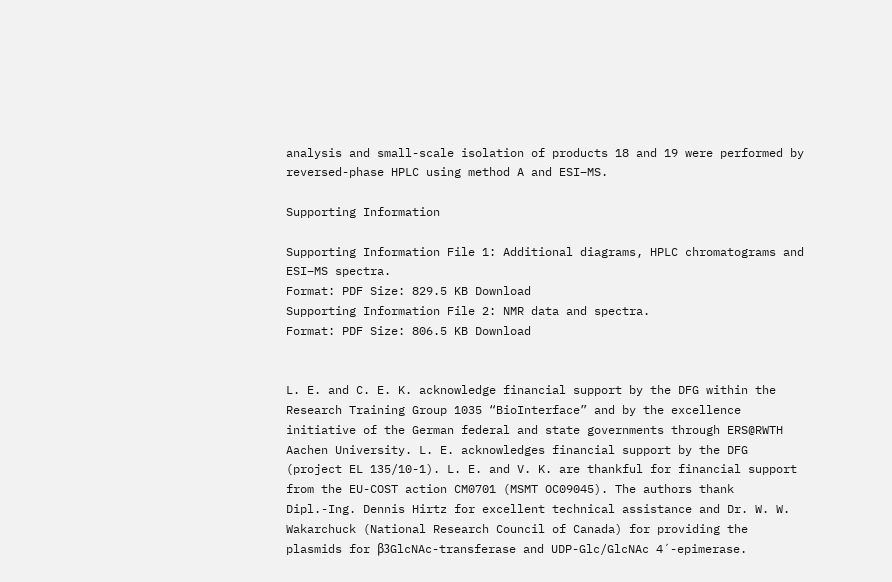analysis and small-scale isolation of products 18 and 19 were performed by reversed-phase HPLC using method A and ESI–MS.

Supporting Information

Supporting Information File 1: Additional diagrams, HPLC chromatograms and ESI–MS spectra.
Format: PDF Size: 829.5 KB Download
Supporting Information File 2: NMR data and spectra.
Format: PDF Size: 806.5 KB Download


L. E. and C. E. K. acknowledge financial support by the DFG within the Research Training Group 1035 “BioInterface” and by the excellence initiative of the German federal and state governments through ERS@RWTH Aachen University. L. E. acknowledges financial support by the DFG (project EL 135/10-1). L. E. and V. K. are thankful for financial support from the EU-COST action CM0701 (MSMT OC09045). The authors thank Dipl.-Ing. Dennis Hirtz for excellent technical assistance and Dr. W. W. Wakarchuck (National Research Council of Canada) for providing the plasmids for β3GlcNAc-transferase and UDP-Glc/GlcNAc 4´-epimerase.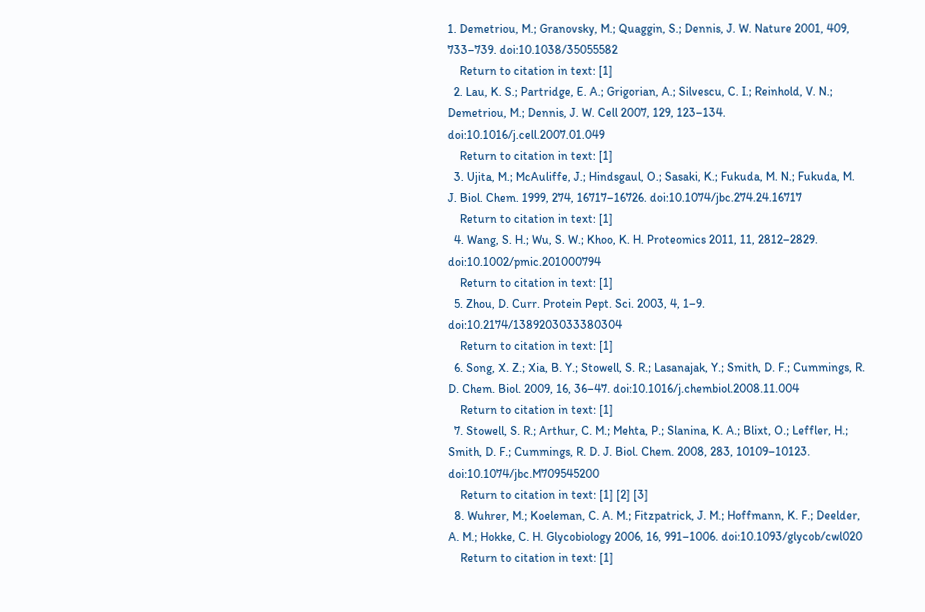1. Demetriou, M.; Granovsky, M.; Quaggin, S.; Dennis, J. W. Nature 2001, 409, 733–739. doi:10.1038/35055582
    Return to citation in text: [1]
  2. Lau, K. S.; Partridge, E. A.; Grigorian, A.; Silvescu, C. I.; Reinhold, V. N.; Demetriou, M.; Dennis, J. W. Cell 2007, 129, 123–134. doi:10.1016/j.cell.2007.01.049
    Return to citation in text: [1]
  3. Ujita, M.; McAuliffe, J.; Hindsgaul, O.; Sasaki, K.; Fukuda, M. N.; Fukuda, M. J. Biol. Chem. 1999, 274, 16717–16726. doi:10.1074/jbc.274.24.16717
    Return to citation in text: [1]
  4. Wang, S. H.; Wu, S. W.; Khoo, K. H. Proteomics 2011, 11, 2812–2829. doi:10.1002/pmic.201000794
    Return to citation in text: [1]
  5. Zhou, D. Curr. Protein Pept. Sci. 2003, 4, 1–9. doi:10.2174/1389203033380304
    Return to citation in text: [1]
  6. Song, X. Z.; Xia, B. Y.; Stowell, S. R.; Lasanajak, Y.; Smith, D. F.; Cummings, R. D. Chem. Biol. 2009, 16, 36–47. doi:10.1016/j.chembiol.2008.11.004
    Return to citation in text: [1]
  7. Stowell, S. R.; Arthur, C. M.; Mehta, P.; Slanina, K. A.; Blixt, O.; Leffler, H.; Smith, D. F.; Cummings, R. D. J. Biol. Chem. 2008, 283, 10109–10123. doi:10.1074/jbc.M709545200
    Return to citation in text: [1] [2] [3]
  8. Wuhrer, M.; Koeleman, C. A. M.; Fitzpatrick, J. M.; Hoffmann, K. F.; Deelder, A. M.; Hokke, C. H. Glycobiology 2006, 16, 991–1006. doi:10.1093/glycob/cwl020
    Return to citation in text: [1]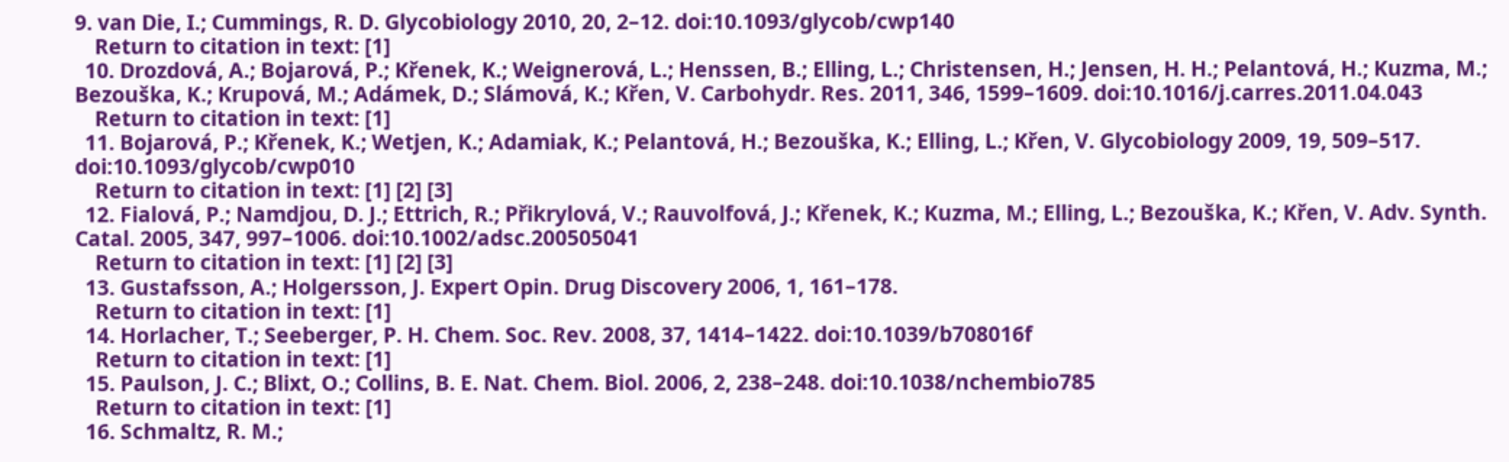9. van Die, I.; Cummings, R. D. Glycobiology 2010, 20, 2–12. doi:10.1093/glycob/cwp140
    Return to citation in text: [1]
  10. Drozdová, A.; Bojarová, P.; Křenek, K.; Weignerová, L.; Henssen, B.; Elling, L.; Christensen, H.; Jensen, H. H.; Pelantová, H.; Kuzma, M.; Bezouška, K.; Krupová, M.; Adámek, D.; Slámová, K.; Křen, V. Carbohydr. Res. 2011, 346, 1599–1609. doi:10.1016/j.carres.2011.04.043
    Return to citation in text: [1]
  11. Bojarová, P.; Křenek, K.; Wetjen, K.; Adamiak, K.; Pelantová, H.; Bezouška, K.; Elling, L.; Křen, V. Glycobiology 2009, 19, 509–517. doi:10.1093/glycob/cwp010
    Return to citation in text: [1] [2] [3]
  12. Fialová, P.; Namdjou, D. J.; Ettrich, R.; Přikrylová, V.; Rauvolfová, J.; Křenek, K.; Kuzma, M.; Elling, L.; Bezouška, K.; Křen, V. Adv. Synth. Catal. 2005, 347, 997–1006. doi:10.1002/adsc.200505041
    Return to citation in text: [1] [2] [3]
  13. Gustafsson, A.; Holgersson, J. Expert Opin. Drug Discovery 2006, 1, 161–178.
    Return to citation in text: [1]
  14. Horlacher, T.; Seeberger, P. H. Chem. Soc. Rev. 2008, 37, 1414–1422. doi:10.1039/b708016f
    Return to citation in text: [1]
  15. Paulson, J. C.; Blixt, O.; Collins, B. E. Nat. Chem. Biol. 2006, 2, 238–248. doi:10.1038/nchembio785
    Return to citation in text: [1]
  16. Schmaltz, R. M.;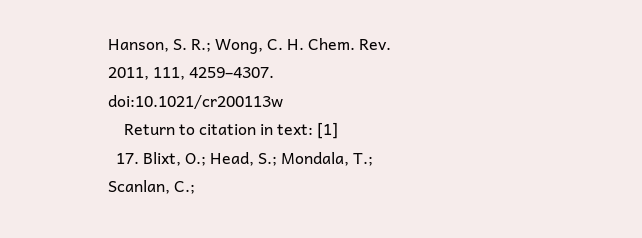Hanson, S. R.; Wong, C. H. Chem. Rev. 2011, 111, 4259–4307. doi:10.1021/cr200113w
    Return to citation in text: [1]
  17. Blixt, O.; Head, S.; Mondala, T.; Scanlan, C.;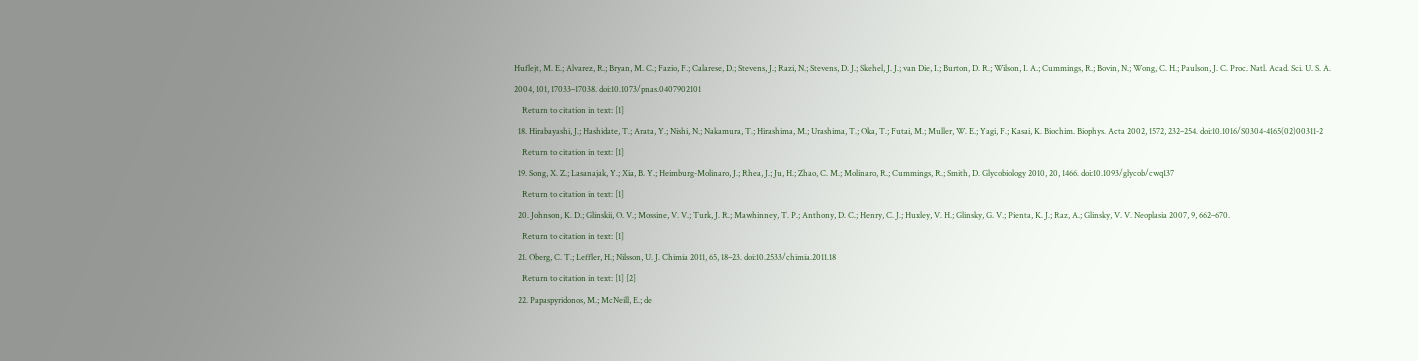Huflejt, M. E.; Alvarez, R.; Bryan, M. C.; Fazio, F.; Calarese, D.; Stevens, J.; Razi, N.; Stevens, D. J.; Skehel, J. J.; van Die, I.; Burton, D. R.; Wilson, I. A.; Cummings, R.; Bovin, N.; Wong, C. H.; Paulson, J. C. Proc. Natl. Acad. Sci. U. S. A. 2004, 101, 17033–17038. doi:10.1073/pnas.0407902101
    Return to citation in text: [1]
  18. Hirabayashi, J.; Hashidate, T.; Arata, Y.; Nishi, N.; Nakamura, T.; Hirashima, M.; Urashima, T.; Oka, T.; Futai, M.; Muller, W. E.; Yagi, F.; Kasai, K. Biochim. Biophys. Acta 2002, 1572, 232–254. doi:10.1016/S0304-4165(02)00311-2
    Return to citation in text: [1]
  19. Song, X. Z.; Lasanajak, Y.; Xia, B. Y.; Heimburg-Molinaro, J.; Rhea, J.; Ju, H.; Zhao, C. M.; Molinaro, R.; Cummings, R.; Smith, D. Glycobiology 2010, 20, 1466. doi:10.1093/glycob/cwq137
    Return to citation in text: [1]
  20. Johnson, K. D.; Glinskii, O. V.; Mossine, V. V.; Turk, J. R.; Mawhinney, T. P.; Anthony, D. C.; Henry, C. J.; Huxley, V. H.; Glinsky, G. V.; Pienta, K. J.; Raz, A.; Glinsky, V. V. Neoplasia 2007, 9, 662–670.
    Return to citation in text: [1]
  21. Oberg, C. T.; Leffler, H.; Nilsson, U. J. Chimia 2011, 65, 18–23. doi:10.2533/chimia.2011.18
    Return to citation in text: [1] [2]
  22. Papaspyridonos, M.; McNeill, E.; de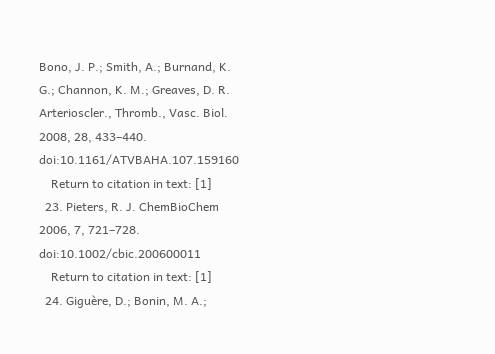Bono, J. P.; Smith, A.; Burnand, K. G.; Channon, K. M.; Greaves, D. R. Arterioscler., Thromb., Vasc. Biol. 2008, 28, 433–440. doi:10.1161/ATVBAHA.107.159160
    Return to citation in text: [1]
  23. Pieters, R. J. ChemBioChem 2006, 7, 721–728. doi:10.1002/cbic.200600011
    Return to citation in text: [1]
  24. Giguère, D.; Bonin, M. A.;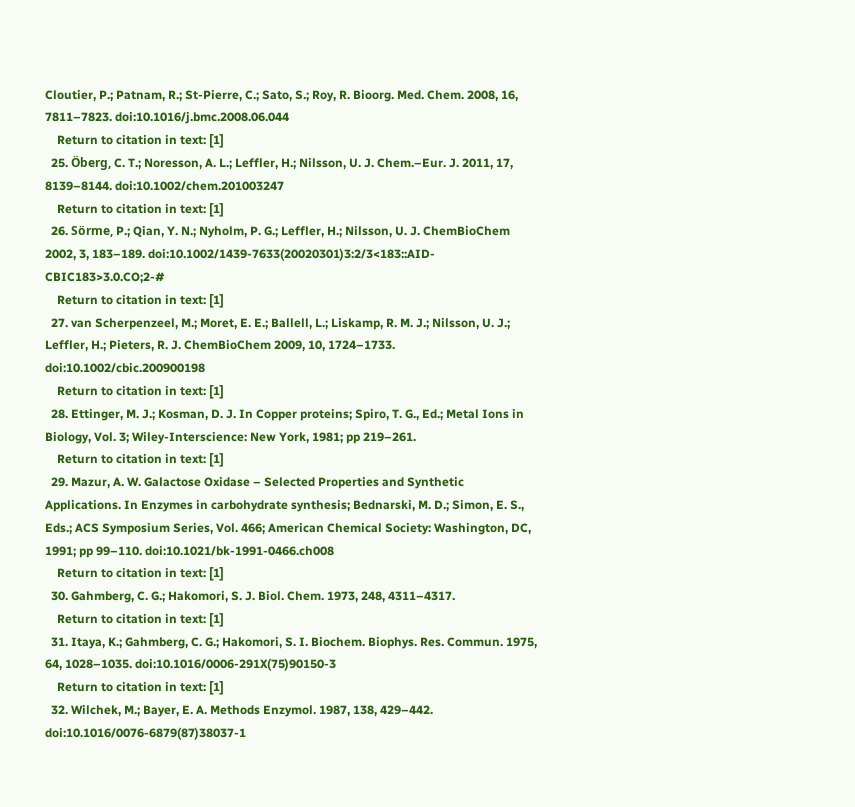Cloutier, P.; Patnam, R.; St-Pierre, C.; Sato, S.; Roy, R. Bioorg. Med. Chem. 2008, 16, 7811–7823. doi:10.1016/j.bmc.2008.06.044
    Return to citation in text: [1]
  25. Öberg, C. T.; Noresson, A. L.; Leffler, H.; Nilsson, U. J. Chem.–Eur. J. 2011, 17, 8139–8144. doi:10.1002/chem.201003247
    Return to citation in text: [1]
  26. Sörme, P.; Qian, Y. N.; Nyholm, P. G.; Leffler, H.; Nilsson, U. J. ChemBioChem 2002, 3, 183–189. doi:10.1002/1439-7633(20020301)3:2/3<183::AID-CBIC183>3.0.CO;2-#
    Return to citation in text: [1]
  27. van Scherpenzeel, M.; Moret, E. E.; Ballell, L.; Liskamp, R. M. J.; Nilsson, U. J.; Leffler, H.; Pieters, R. J. ChemBioChem 2009, 10, 1724–1733. doi:10.1002/cbic.200900198
    Return to citation in text: [1]
  28. Ettinger, M. J.; Kosman, D. J. In Copper proteins; Spiro, T. G., Ed.; Metal Ions in Biology, Vol. 3; Wiley-Interscience: New York, 1981; pp 219–261.
    Return to citation in text: [1]
  29. Mazur, A. W. Galactose Oxidase – Selected Properties and Synthetic Applications. In Enzymes in carbohydrate synthesis; Bednarski, M. D.; Simon, E. S., Eds.; ACS Symposium Series, Vol. 466; American Chemical Society: Washington, DC, 1991; pp 99–110. doi:10.1021/bk-1991-0466.ch008
    Return to citation in text: [1]
  30. Gahmberg, C. G.; Hakomori, S. J. Biol. Chem. 1973, 248, 4311–4317.
    Return to citation in text: [1]
  31. Itaya, K.; Gahmberg, C. G.; Hakomori, S. I. Biochem. Biophys. Res. Commun. 1975, 64, 1028–1035. doi:10.1016/0006-291X(75)90150-3
    Return to citation in text: [1]
  32. Wilchek, M.; Bayer, E. A. Methods Enzymol. 1987, 138, 429–442. doi:10.1016/0076-6879(87)38037-1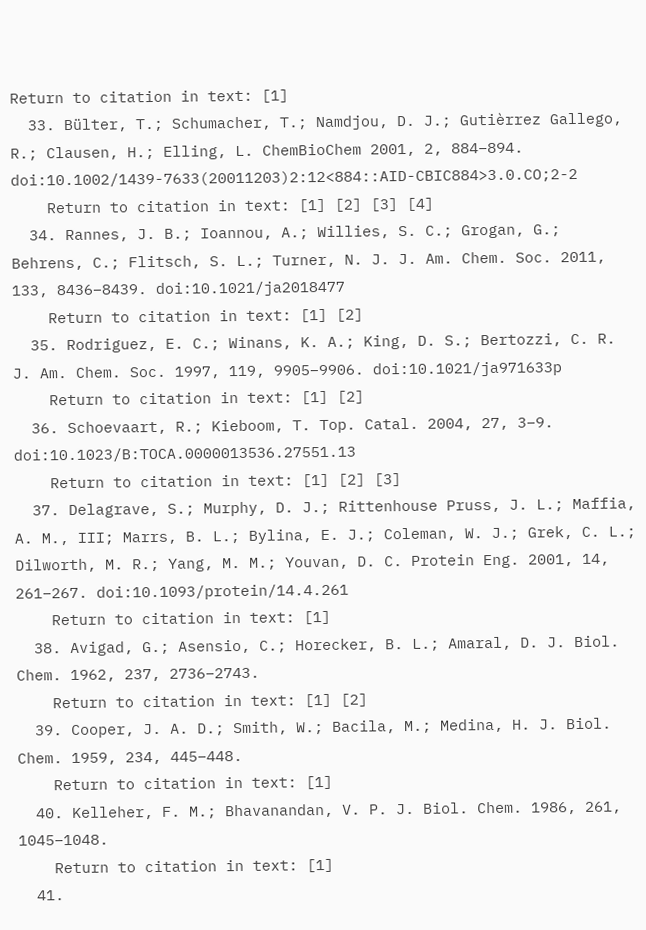Return to citation in text: [1]
  33. Bülter, T.; Schumacher, T.; Namdjou, D. J.; Gutièrrez Gallego, R.; Clausen, H.; Elling, L. ChemBioChem 2001, 2, 884–894. doi:10.1002/1439-7633(20011203)2:12<884::AID-CBIC884>3.0.CO;2-2
    Return to citation in text: [1] [2] [3] [4]
  34. Rannes, J. B.; Ioannou, A.; Willies, S. C.; Grogan, G.; Behrens, C.; Flitsch, S. L.; Turner, N. J. J. Am. Chem. Soc. 2011, 133, 8436–8439. doi:10.1021/ja2018477
    Return to citation in text: [1] [2]
  35. Rodriguez, E. C.; Winans, K. A.; King, D. S.; Bertozzi, C. R. J. Am. Chem. Soc. 1997, 119, 9905–9906. doi:10.1021/ja971633p
    Return to citation in text: [1] [2]
  36. Schoevaart, R.; Kieboom, T. Top. Catal. 2004, 27, 3–9. doi:10.1023/B:TOCA.0000013536.27551.13
    Return to citation in text: [1] [2] [3]
  37. Delagrave, S.; Murphy, D. J.; Rittenhouse Pruss, J. L.; Maffia, A. M., III; Marrs, B. L.; Bylina, E. J.; Coleman, W. J.; Grek, C. L.; Dilworth, M. R.; Yang, M. M.; Youvan, D. C. Protein Eng. 2001, 14, 261–267. doi:10.1093/protein/14.4.261
    Return to citation in text: [1]
  38. Avigad, G.; Asensio, C.; Horecker, B. L.; Amaral, D. J. Biol. Chem. 1962, 237, 2736–2743.
    Return to citation in text: [1] [2]
  39. Cooper, J. A. D.; Smith, W.; Bacila, M.; Medina, H. J. Biol. Chem. 1959, 234, 445–448.
    Return to citation in text: [1]
  40. Kelleher, F. M.; Bhavanandan, V. P. J. Biol. Chem. 1986, 261, 1045–1048.
    Return to citation in text: [1]
  41.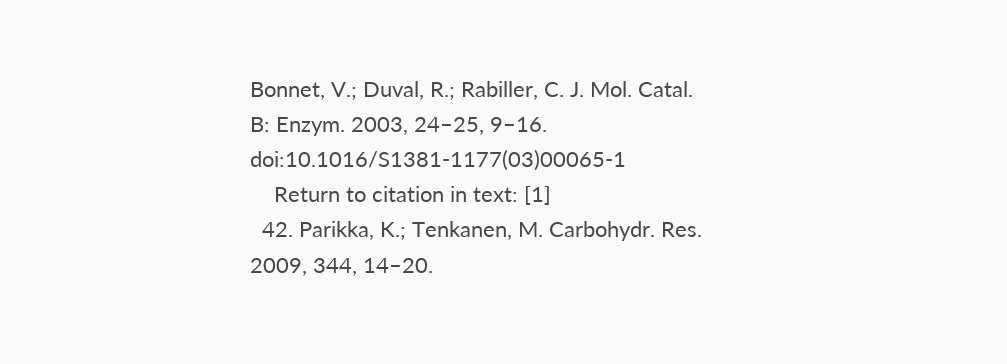Bonnet, V.; Duval, R.; Rabiller, C. J. Mol. Catal. B: Enzym. 2003, 24–25, 9–16. doi:10.1016/S1381-1177(03)00065-1
    Return to citation in text: [1]
  42. Parikka, K.; Tenkanen, M. Carbohydr. Res. 2009, 344, 14–20.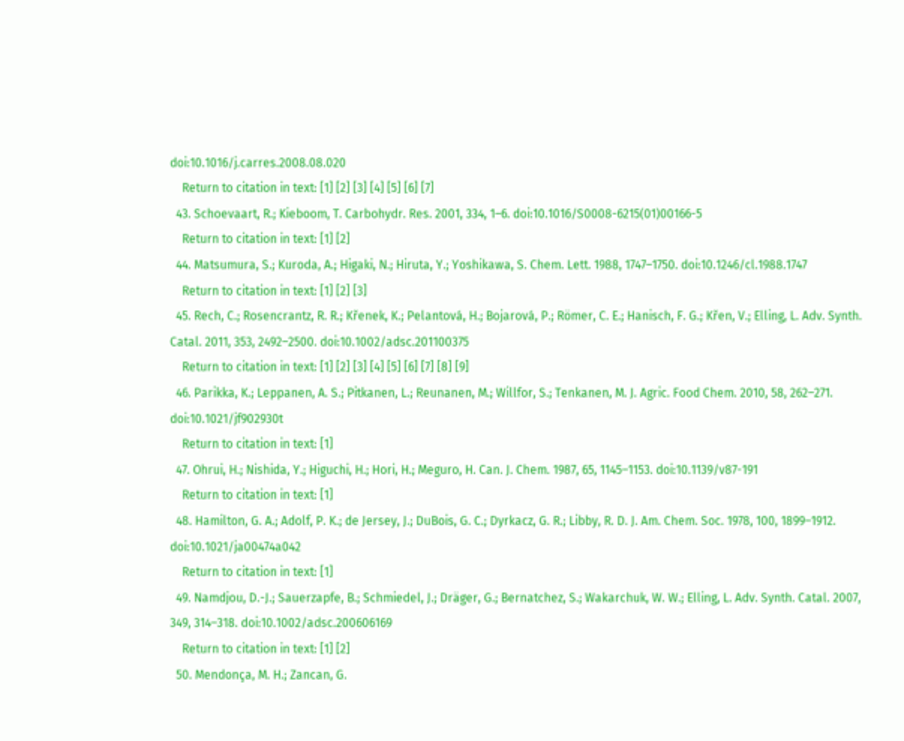doi:10.1016/j.carres.2008.08.020
    Return to citation in text: [1] [2] [3] [4] [5] [6] [7]
  43. Schoevaart, R.; Kieboom, T. Carbohydr. Res. 2001, 334, 1–6. doi:10.1016/S0008-6215(01)00166-5
    Return to citation in text: [1] [2]
  44. Matsumura, S.; Kuroda, A.; Higaki, N.; Hiruta, Y.; Yoshikawa, S. Chem. Lett. 1988, 1747–1750. doi:10.1246/cl.1988.1747
    Return to citation in text: [1] [2] [3]
  45. Rech, C.; Rosencrantz, R. R.; Křenek, K.; Pelantová, H.; Bojarová, P.; Römer, C. E.; Hanisch, F. G.; Křen, V.; Elling, L. Adv. Synth. Catal. 2011, 353, 2492–2500. doi:10.1002/adsc.201100375
    Return to citation in text: [1] [2] [3] [4] [5] [6] [7] [8] [9]
  46. Parikka, K.; Leppanen, A. S.; Pitkanen, L.; Reunanen, M.; Willfor, S.; Tenkanen, M. J. Agric. Food Chem. 2010, 58, 262–271. doi:10.1021/jf902930t
    Return to citation in text: [1]
  47. Ohrui, H.; Nishida, Y.; Higuchi, H.; Hori, H.; Meguro, H. Can. J. Chem. 1987, 65, 1145–1153. doi:10.1139/v87-191
    Return to citation in text: [1]
  48. Hamilton, G. A.; Adolf, P. K.; de Jersey, J.; DuBois, G. C.; Dyrkacz, G. R.; Libby, R. D. J. Am. Chem. Soc. 1978, 100, 1899–1912. doi:10.1021/ja00474a042
    Return to citation in text: [1]
  49. Namdjou, D.-J.; Sauerzapfe, B.; Schmiedel, J.; Dräger, G.; Bernatchez, S.; Wakarchuk, W. W.; Elling, L. Adv. Synth. Catal. 2007, 349, 314–318. doi:10.1002/adsc.200606169
    Return to citation in text: [1] [2]
  50. Mendonça, M. H.; Zancan, G.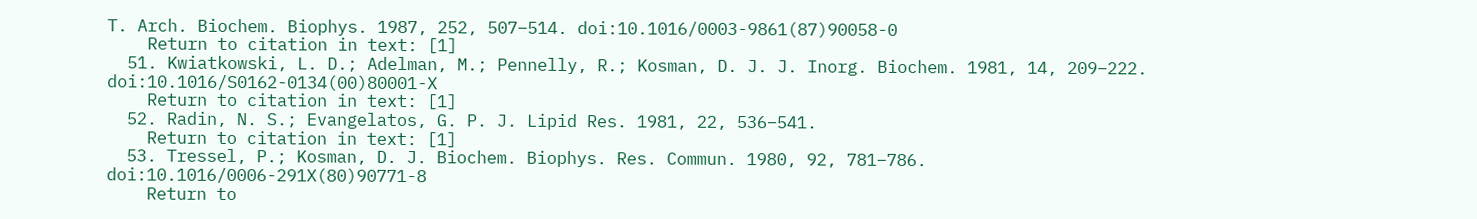T. Arch. Biochem. Biophys. 1987, 252, 507–514. doi:10.1016/0003-9861(87)90058-0
    Return to citation in text: [1]
  51. Kwiatkowski, L. D.; Adelman, M.; Pennelly, R.; Kosman, D. J. J. Inorg. Biochem. 1981, 14, 209–222. doi:10.1016/S0162-0134(00)80001-X
    Return to citation in text: [1]
  52. Radin, N. S.; Evangelatos, G. P. J. Lipid Res. 1981, 22, 536–541.
    Return to citation in text: [1]
  53. Tressel, P.; Kosman, D. J. Biochem. Biophys. Res. Commun. 1980, 92, 781–786. doi:10.1016/0006-291X(80)90771-8
    Return to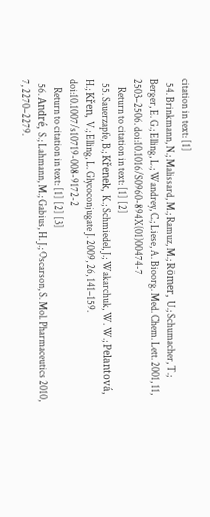citation in text: [1]
  54. Brinkmann, N.; Malissard, M.; Ramuz, M.; Römer, U.; Schumacher, T.; Berger, E. G.; Elling, L.; Wandrey, C.; Liese, A. Bioorg. Med. Chem. Lett. 2001, 11, 2503–2506. doi:10.1016/S0960-894X(01)00474-7
    Return to citation in text: [1] [2]
  55. Sauerzapfe, B.; Křenek, K.; Schmiedel, J.; Wakarchuk, W. W.; Pelantová, H.; Křen, V.; Elling, L. Glycoconjugate J. 2009, 26, 141–159. doi:10.1007/s10719-008-9172-2
    Return to citation in text: [1] [2] [3]
  56. André, S.; Lahmann, M.; Gabius, H. J.; Oscarson, S. Mol. Pharmaceutics 2010, 7, 2270–2279.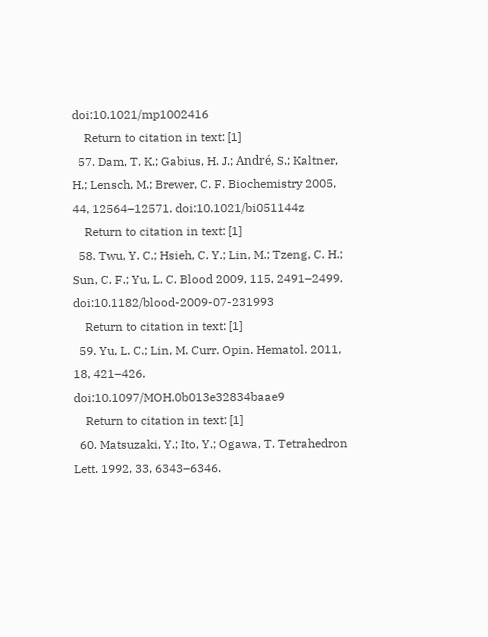doi:10.1021/mp1002416
    Return to citation in text: [1]
  57. Dam, T. K.; Gabius, H. J.; André, S.; Kaltner, H.; Lensch, M.; Brewer, C. F. Biochemistry 2005, 44, 12564–12571. doi:10.1021/bi051144z
    Return to citation in text: [1]
  58. Twu, Y. C.; Hsieh, C. Y.; Lin, M.; Tzeng, C. H.; Sun, C. F.; Yu, L. C. Blood 2009, 115, 2491–2499. doi:10.1182/blood-2009-07-231993
    Return to citation in text: [1]
  59. Yu, L. C.; Lin, M. Curr. Opin. Hematol. 2011, 18, 421–426. doi:10.1097/MOH.0b013e32834baae9
    Return to citation in text: [1]
  60. Matsuzaki, Y.; Ito, Y.; Ogawa, T. Tetrahedron Lett. 1992, 33, 6343–6346.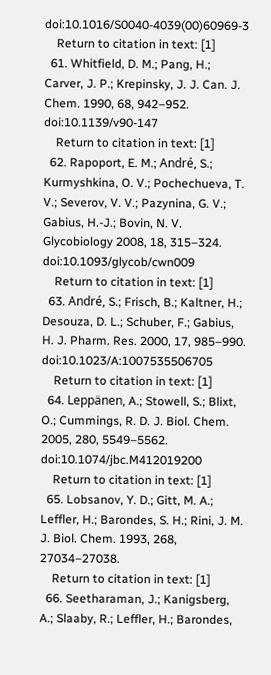doi:10.1016/S0040-4039(00)60969-3
    Return to citation in text: [1]
  61. Whitfield, D. M.; Pang, H.; Carver, J. P.; Krepinsky, J. J. Can. J. Chem. 1990, 68, 942–952. doi:10.1139/v90-147
    Return to citation in text: [1]
  62. Rapoport, E. M.; André, S.; Kurmyshkina, O. V.; Pochechueva, T. V.; Severov, V. V.; Pazynina, G. V.; Gabius, H.-J.; Bovin, N. V. Glycobiology 2008, 18, 315–324. doi:10.1093/glycob/cwn009
    Return to citation in text: [1]
  63. André, S.; Frisch, B.; Kaltner, H.; Desouza, D. L.; Schuber, F.; Gabius, H. J. Pharm. Res. 2000, 17, 985–990. doi:10.1023/A:1007535506705
    Return to citation in text: [1]
  64. Leppänen, A.; Stowell, S.; Blixt, O.; Cummings, R. D. J. Biol. Chem. 2005, 280, 5549–5562. doi:10.1074/jbc.M412019200
    Return to citation in text: [1]
  65. Lobsanov, Y. D.; Gitt, M. A.; Leffler, H.; Barondes, S. H.; Rini, J. M. J. Biol. Chem. 1993, 268, 27034–27038.
    Return to citation in text: [1]
  66. Seetharaman, J.; Kanigsberg, A.; Slaaby, R.; Leffler, H.; Barondes,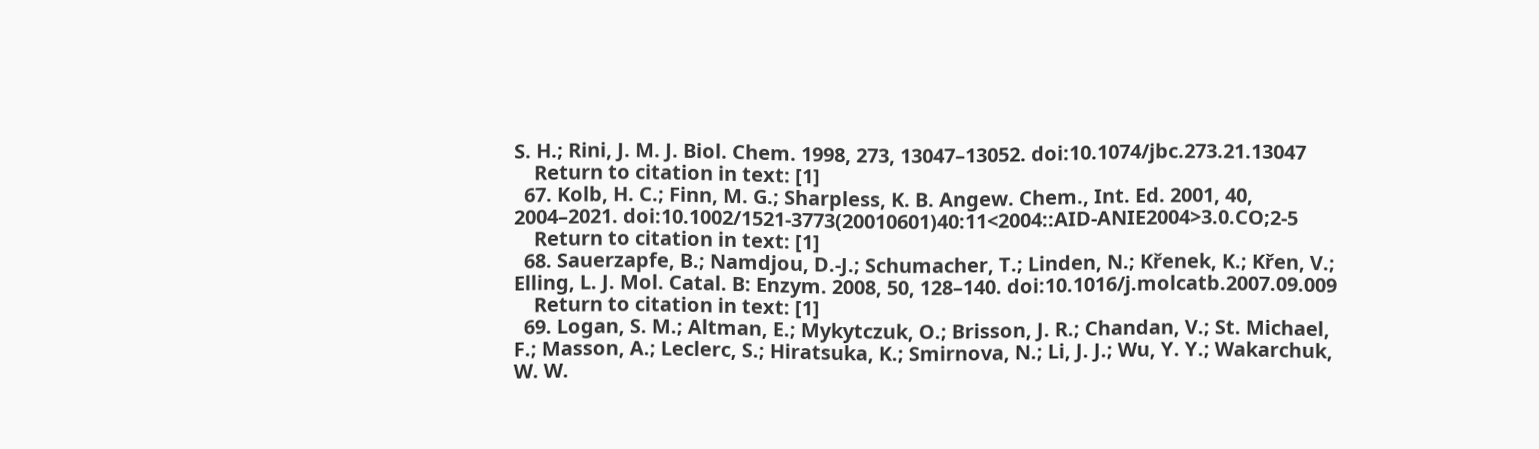S. H.; Rini, J. M. J. Biol. Chem. 1998, 273, 13047–13052. doi:10.1074/jbc.273.21.13047
    Return to citation in text: [1]
  67. Kolb, H. C.; Finn, M. G.; Sharpless, K. B. Angew. Chem., Int. Ed. 2001, 40, 2004–2021. doi:10.1002/1521-3773(20010601)40:11<2004::AID-ANIE2004>3.0.CO;2-5
    Return to citation in text: [1]
  68. Sauerzapfe, B.; Namdjou, D.-J.; Schumacher, T.; Linden, N.; Křenek, K.; Křen, V.; Elling, L. J. Mol. Catal. B: Enzym. 2008, 50, 128–140. doi:10.1016/j.molcatb.2007.09.009
    Return to citation in text: [1]
  69. Logan, S. M.; Altman, E.; Mykytczuk, O.; Brisson, J. R.; Chandan, V.; St. Michael, F.; Masson, A.; Leclerc, S.; Hiratsuka, K.; Smirnova, N.; Li, J. J.; Wu, Y. Y.; Wakarchuk, W. W.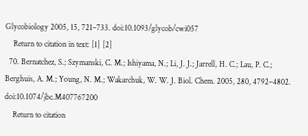Glycobiology 2005, 15, 721–733. doi:10.1093/glycob/cwi057
    Return to citation in text: [1] [2]
  70. Bernatchez, S.; Szymanski, C. M.; Ishiyama, N.; Li, J. J.; Jarrell, H. C.; Lau, P. C.; Berghuis, A. M.; Young, N. M.; Wakarchuk, W. W. J. Biol. Chem. 2005, 280, 4792–4802. doi:10.1074/jbc.M407767200
    Return to citation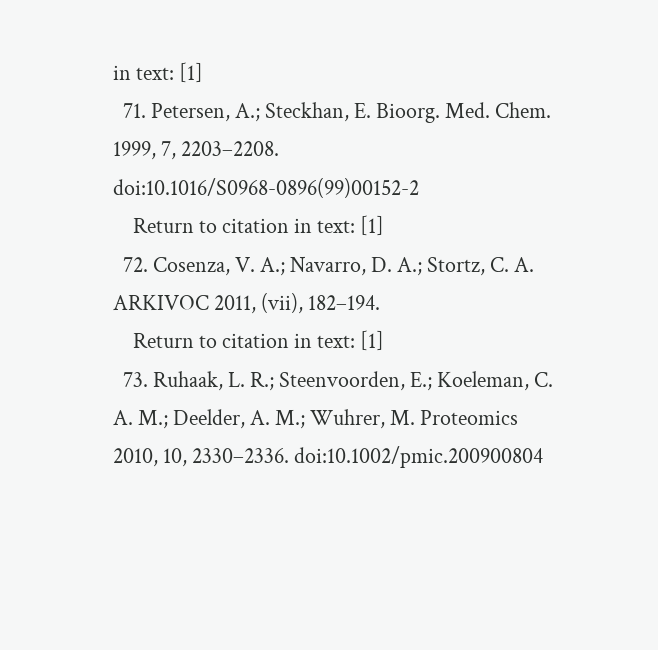in text: [1]
  71. Petersen, A.; Steckhan, E. Bioorg. Med. Chem. 1999, 7, 2203–2208. doi:10.1016/S0968-0896(99)00152-2
    Return to citation in text: [1]
  72. Cosenza, V. A.; Navarro, D. A.; Stortz, C. A. ARKIVOC 2011, (vii), 182–194.
    Return to citation in text: [1]
  73. Ruhaak, L. R.; Steenvoorden, E.; Koeleman, C. A. M.; Deelder, A. M.; Wuhrer, M. Proteomics 2010, 10, 2330–2336. doi:10.1002/pmic.200900804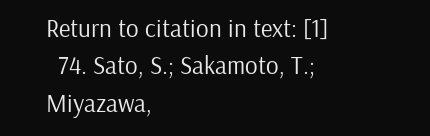Return to citation in text: [1]
  74. Sato, S.; Sakamoto, T.; Miyazawa,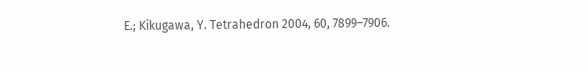E.; Kikugawa, Y. Tetrahedron 2004, 60, 7899–7906.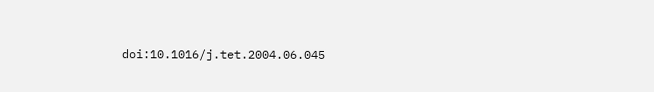doi:10.1016/j.tet.2004.06.045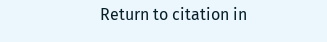Return to citation in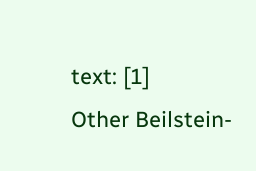text: [1]
Other Beilstein-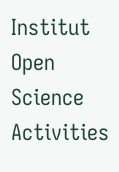Institut Open Science Activities